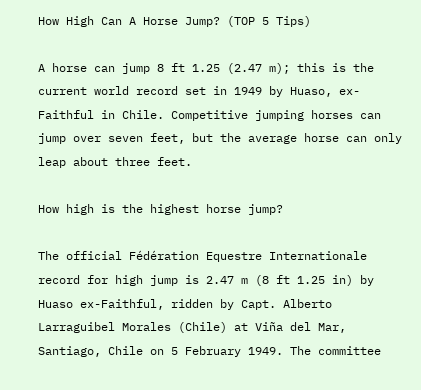How High Can A Horse Jump? (TOP 5 Tips)

A horse can jump 8 ft 1.25 (2.47 m); this is the current world record set in 1949 by Huaso, ex-Faithful in Chile. Competitive jumping horses can jump over seven feet, but the average horse can only leap about three feet.

How high is the highest horse jump?

The official Fédération Equestre Internationale record for high jump is 2.47 m (8 ft 1.25 in) by Huaso ex-Faithful, ridden by Capt. Alberto Larraguibel Morales (Chile) at Viña del Mar, Santiago, Chile on 5 February 1949. The committee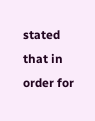stated that in order for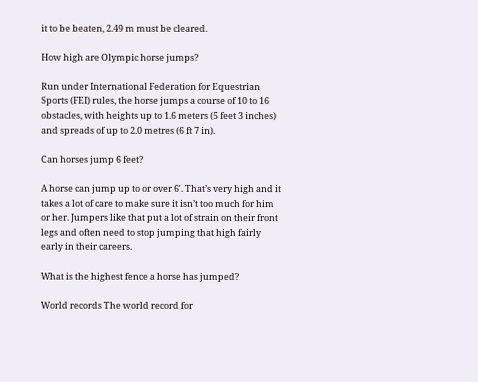it to be beaten, 2.49 m must be cleared.

How high are Olympic horse jumps?

Run under International Federation for Equestrian Sports (FEI) rules, the horse jumps a course of 10 to 16 obstacles, with heights up to 1.6 meters (5 feet 3 inches) and spreads of up to 2.0 metres (6 ft 7 in).

Can horses jump 6 feet?

A horse can jump up to or over 6′. That’s very high and it takes a lot of care to make sure it isn’t too much for him or her. Jumpers like that put a lot of strain on their front legs and often need to stop jumping that high fairly early in their careers.

What is the highest fence a horse has jumped?

World records The world record for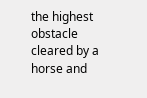the highest obstacle cleared by a horse and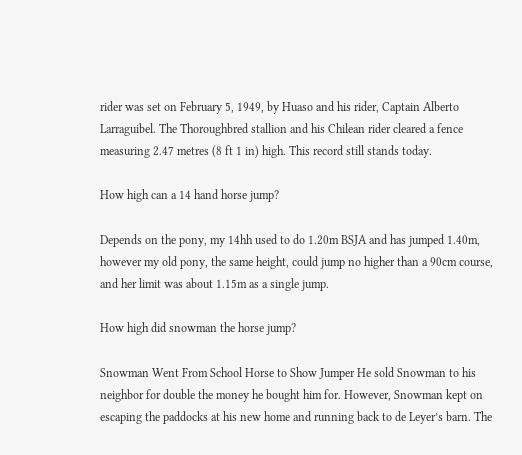rider was set on February 5, 1949, by Huaso and his rider, Captain Alberto Larraguibel. The Thoroughbred stallion and his Chilean rider cleared a fence measuring 2.47 metres (8 ft 1 in) high. This record still stands today.

How high can a 14 hand horse jump?

Depends on the pony, my 14hh used to do 1.20m BSJA and has jumped 1.40m, however my old pony, the same height, could jump no higher than a 90cm course, and her limit was about 1.15m as a single jump.

How high did snowman the horse jump?

Snowman Went From School Horse to Show Jumper He sold Snowman to his neighbor for double the money he bought him for. However, Snowman kept on escaping the paddocks at his new home and running back to de Leyer’s barn. The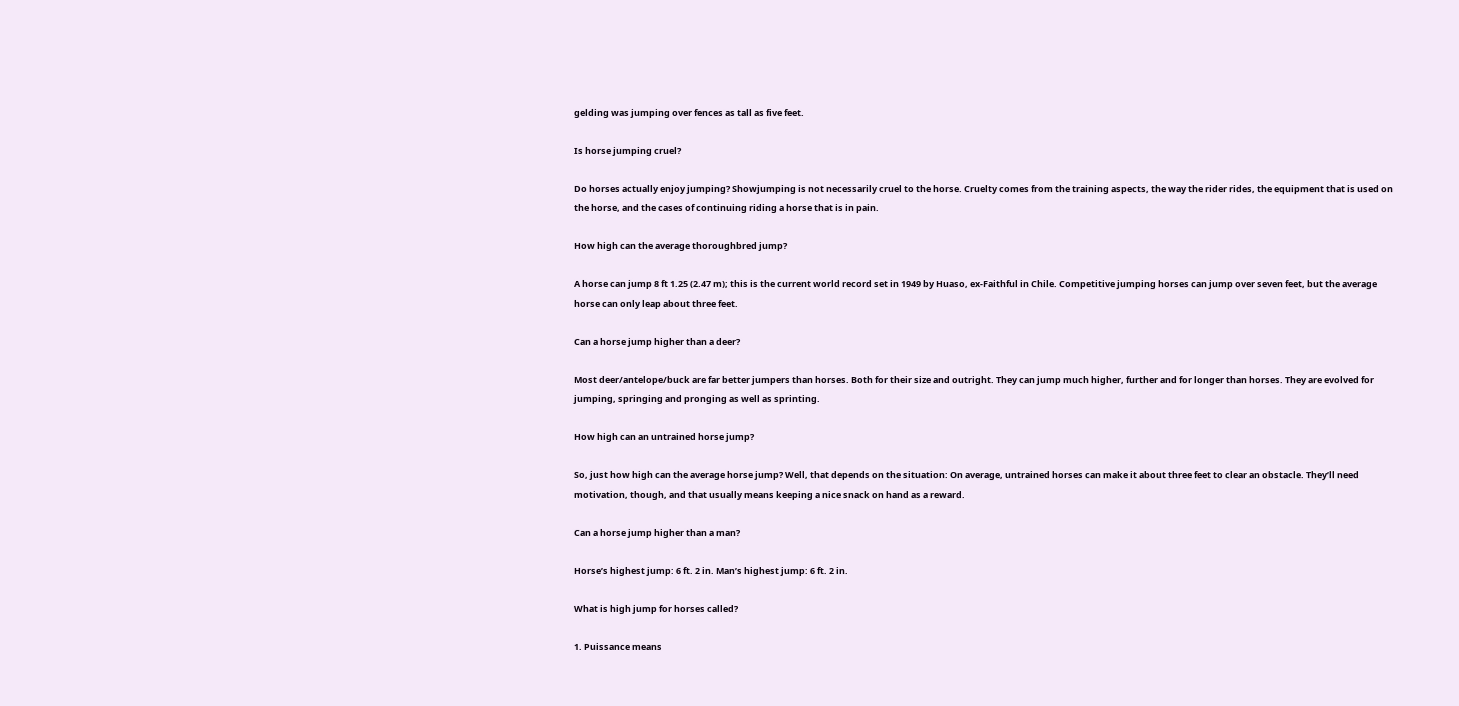gelding was jumping over fences as tall as five feet.

Is horse jumping cruel?

Do horses actually enjoy jumping? Showjumping is not necessarily cruel to the horse. Cruelty comes from the training aspects, the way the rider rides, the equipment that is used on the horse, and the cases of continuing riding a horse that is in pain.

How high can the average thoroughbred jump?

A horse can jump 8 ft 1.25 (2.47 m); this is the current world record set in 1949 by Huaso, ex-Faithful in Chile. Competitive jumping horses can jump over seven feet, but the average horse can only leap about three feet.

Can a horse jump higher than a deer?

Most deer/antelope/buck are far better jumpers than horses. Both for their size and outright. They can jump much higher, further and for longer than horses. They are evolved for jumping, springing and pronging as well as sprinting.

How high can an untrained horse jump?

So, just how high can the average horse jump? Well, that depends on the situation: On average, untrained horses can make it about three feet to clear an obstacle. They’ll need motivation, though, and that usually means keeping a nice snack on hand as a reward.

Can a horse jump higher than a man?

Horse’s highest jump: 6 ft. 2 in. Man’s highest jump: 6 ft. 2 in.

What is high jump for horses called?

1. Puissance means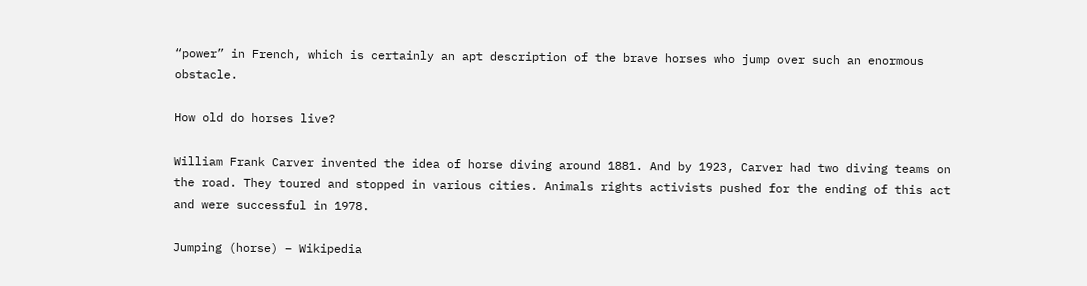“power” in French, which is certainly an apt description of the brave horses who jump over such an enormous obstacle.

How old do horses live?

William Frank Carver invented the idea of horse diving around 1881. And by 1923, Carver had two diving teams on the road. They toured and stopped in various cities. Animals rights activists pushed for the ending of this act and were successful in 1978.

Jumping (horse) – Wikipedia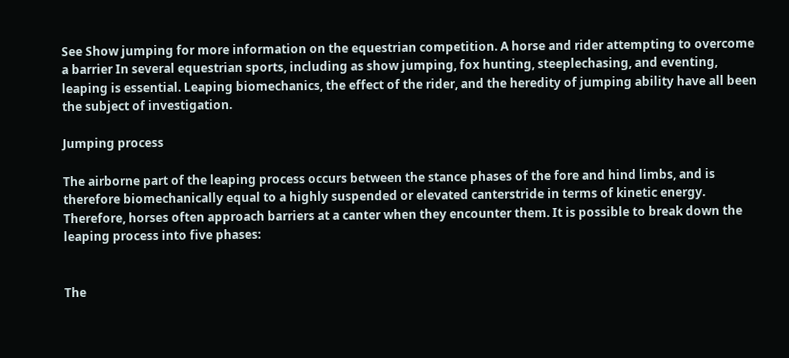See Show jumping for more information on the equestrian competition. A horse and rider attempting to overcome a barrier In several equestrian sports, including as show jumping, fox hunting, steeplechasing, and eventing, leaping is essential. Leaping biomechanics, the effect of the rider, and the heredity of jumping ability have all been the subject of investigation.

Jumping process

The airborne part of the leaping process occurs between the stance phases of the fore and hind limbs, and is therefore biomechanically equal to a highly suspended or elevated canterstride in terms of kinetic energy. Therefore, horses often approach barriers at a canter when they encounter them. It is possible to break down the leaping process into five phases:


The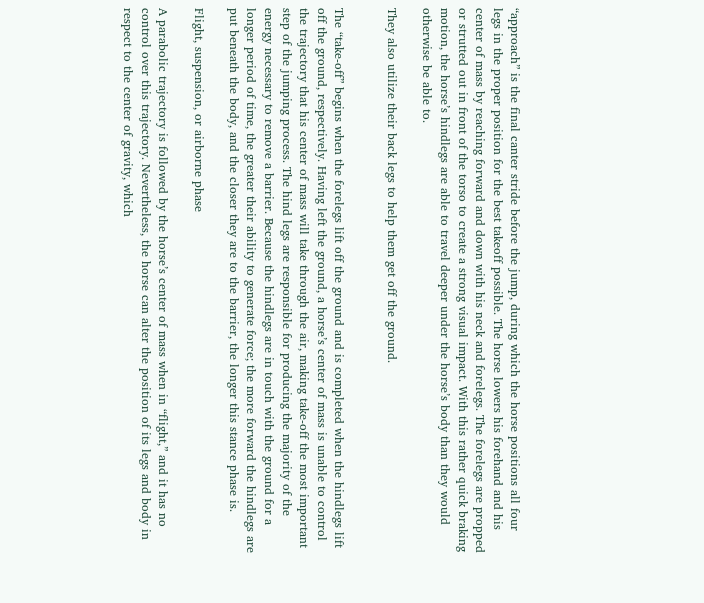“approach” is the final canter stride before the jump, during which the horse positions all four legs in the proper position for the best takeoff possible. The horse lowers his forehand and his center of mass by reaching forward and down with his neck and forelegs. The forelegs are propped or strutted out in front of the torso to create a strong visual impact. With this rather quick braking motion, the horse’s hindlegs are able to travel deeper under the horse’s body than they would otherwise be able to.

They also utilize their back legs to help them get off the ground.


The “take-off” begins when the forelegs lift off the ground and is completed when the hindlegs lift off the ground, respectively. Having left the ground, a horse’s center of mass is unable to control the trajectory that his center of mass will take through the air, making take-off the most important step of the jumping process. The hind legs are responsible for producing the majority of the energy necessary to remove a barrier. Because the hindlegs are in touch with the ground for a longer period of time, the greater their ability to generate force; the more forward the hindlegs are put beneath the body, and the closer they are to the barrier, the longer this stance phase is.

Flight, suspension, or airborne phase

A parabolic trajectory is followed by the horse’s center of mass when in “flight,” and it has no control over this trajectory. Nevertheless, the horse can alter the position of its legs and body in respect to the center of gravity, which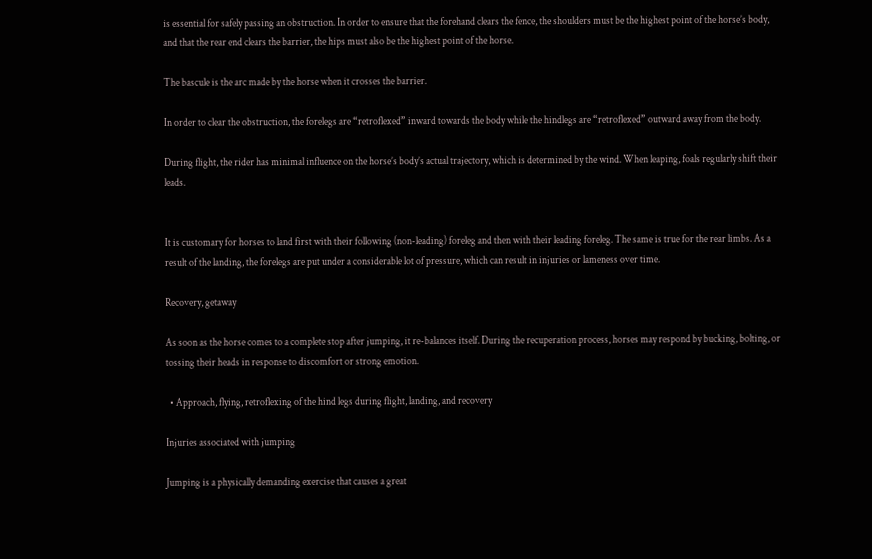is essential for safely passing an obstruction. In order to ensure that the forehand clears the fence, the shoulders must be the highest point of the horse’s body, and that the rear end clears the barrier, the hips must also be the highest point of the horse.

The bascule is the arc made by the horse when it crosses the barrier.

In order to clear the obstruction, the forelegs are “retroflexed” inward towards the body while the hindlegs are “retroflexed” outward away from the body.

During flight, the rider has minimal influence on the horse’s body’s actual trajectory, which is determined by the wind. When leaping, foals regularly shift their leads.


It is customary for horses to land first with their following (non-leading) foreleg and then with their leading foreleg. The same is true for the rear limbs. As a result of the landing, the forelegs are put under a considerable lot of pressure, which can result in injuries or lameness over time.

Recovery, getaway

As soon as the horse comes to a complete stop after jumping, it re-balances itself. During the recuperation process, horses may respond by bucking, bolting, or tossing their heads in response to discomfort or strong emotion.

  • Approach, flying, retroflexing of the hind legs during flight, landing, and recovery

Injuries associated with jumping

Jumping is a physically demanding exercise that causes a great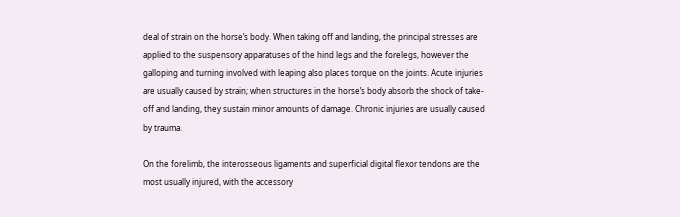deal of strain on the horse’s body. When taking off and landing, the principal stresses are applied to the suspensory apparatuses of the hind legs and the forelegs, however the galloping and turning involved with leaping also places torque on the joints. Acute injuries are usually caused by strain; when structures in the horse’s body absorb the shock of take-off and landing, they sustain minor amounts of damage. Chronic injuries are usually caused by trauma.

On the forelimb, the interosseous ligaments and superficial digital flexor tendons are the most usually injured, with the accessory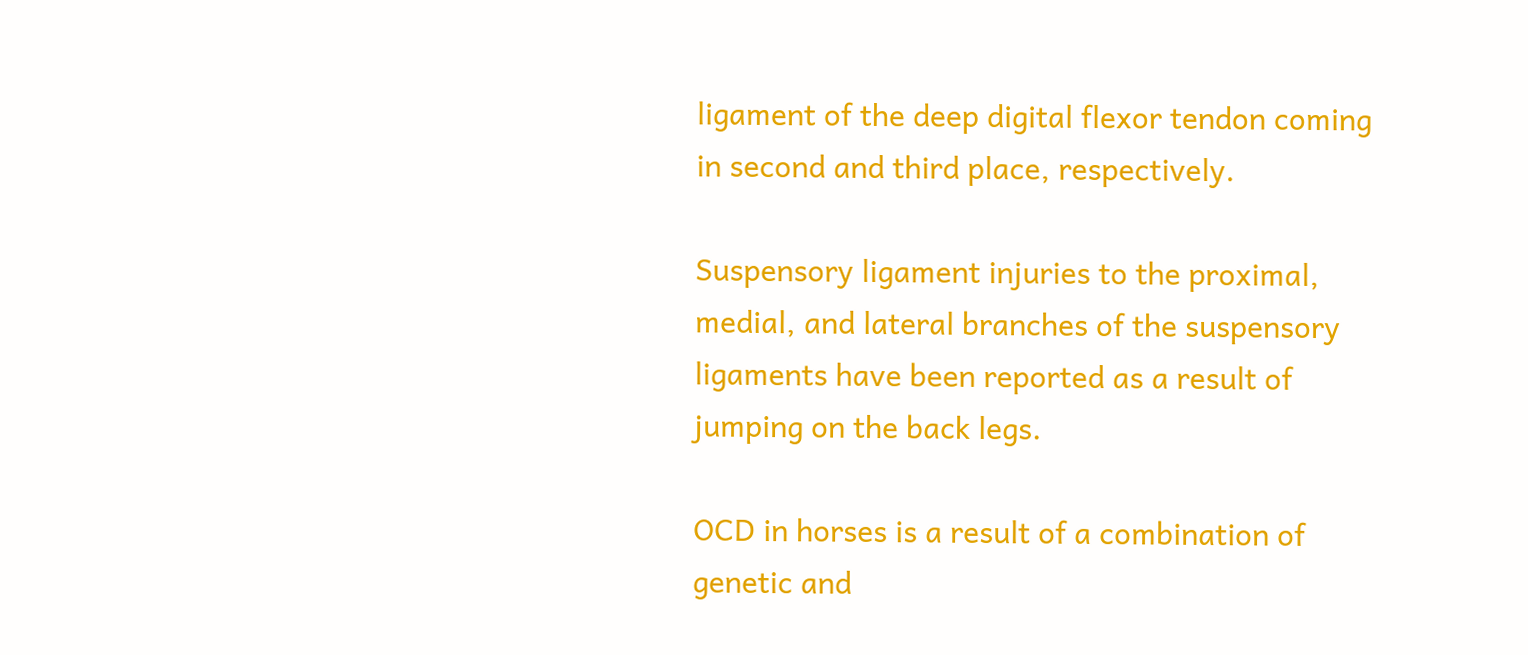ligament of the deep digital flexor tendon coming in second and third place, respectively.

Suspensory ligament injuries to the proximal, medial, and lateral branches of the suspensory ligaments have been reported as a result of jumping on the back legs.

OCD in horses is a result of a combination of genetic and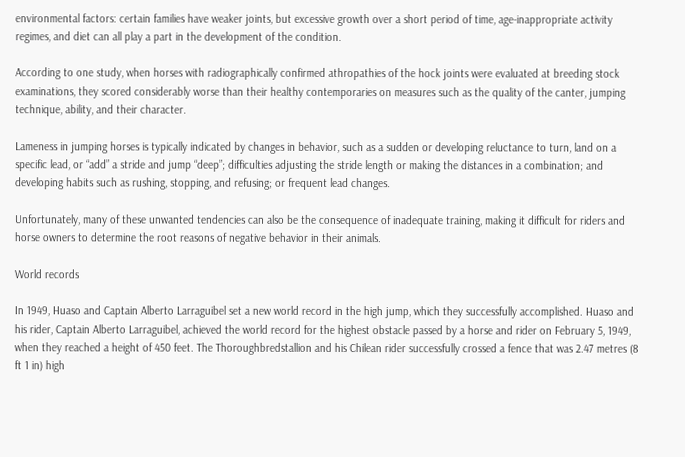environmental factors: certain families have weaker joints, but excessive growth over a short period of time, age-inappropriate activity regimes, and diet can all play a part in the development of the condition.

According to one study, when horses with radiographically confirmed athropathies of the hock joints were evaluated at breeding stock examinations, they scored considerably worse than their healthy contemporaries on measures such as the quality of the canter, jumping technique, ability, and their character.

Lameness in jumping horses is typically indicated by changes in behavior, such as a sudden or developing reluctance to turn, land on a specific lead, or “add” a stride and jump “deep”; difficulties adjusting the stride length or making the distances in a combination; and developing habits such as rushing, stopping, and refusing; or frequent lead changes.

Unfortunately, many of these unwanted tendencies can also be the consequence of inadequate training, making it difficult for riders and horse owners to determine the root reasons of negative behavior in their animals.

World records

In 1949, Huaso and Captain Alberto Larraguibel set a new world record in the high jump, which they successfully accomplished. Huaso and his rider, Captain Alberto Larraguibel, achieved the world record for the highest obstacle passed by a horse and rider on February 5, 1949, when they reached a height of 450 feet. The Thoroughbredstallion and his Chilean rider successfully crossed a fence that was 2.47 metres (8 ft 1 in) high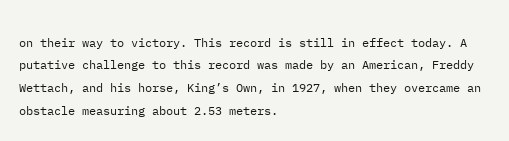on their way to victory. This record is still in effect today. A putative challenge to this record was made by an American, Freddy Wettach, and his horse, King’s Own, in 1927, when they overcame an obstacle measuring about 2.53 meters.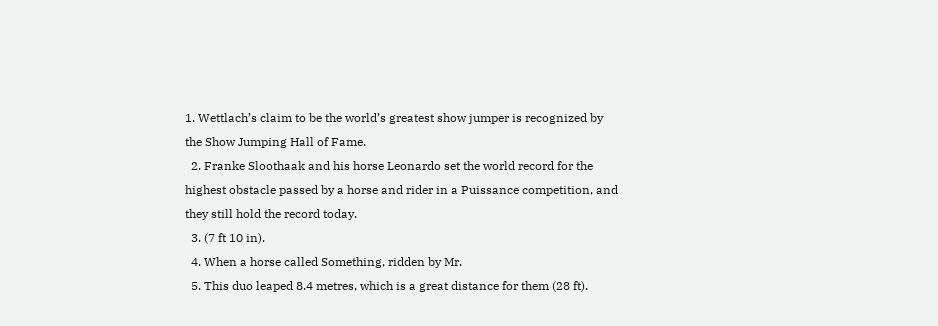1. Wettlach’s claim to be the world’s greatest show jumper is recognized by the Show Jumping Hall of Fame.
  2. Franke Sloothaak and his horse Leonardo set the world record for the highest obstacle passed by a horse and rider in a Puissance competition, and they still hold the record today.
  3. (7 ft 10 in).
  4. When a horse called Something, ridden by Mr.
  5. This duo leaped 8.4 metres, which is a great distance for them (28 ft).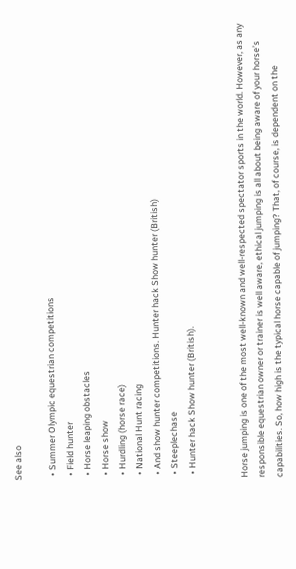See also

  • Summer Olympic equestrian competitions
  • Field hunter
  • Horse leaping obstacles
  • Horse show
  • Hurdling (horse race)
  • National Hunt racing
  • And show hunter competitions. Hunter hack Show hunter (British)
  • Steeplechase
  • Hunter hack Show hunter (British).


Horse jumping is one of the most well-known and well-respected spectator sports in the world. However, as any responsible equestrian owner or trainer is well aware, ethical jumping is all about being aware of your horse’s capabilities. So, how high is the typical horse capable of jumping? That, of course, is dependent on the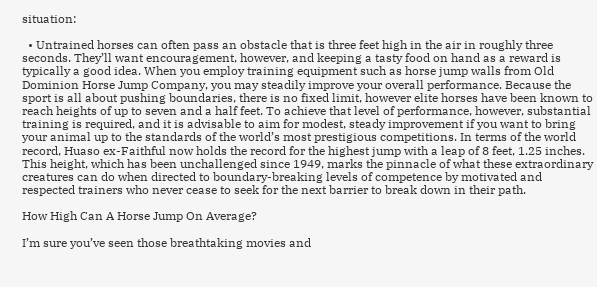situation:

  • Untrained horses can often pass an obstacle that is three feet high in the air in roughly three seconds. They’ll want encouragement, however, and keeping a tasty food on hand as a reward is typically a good idea. When you employ training equipment such as horse jump walls from Old Dominion Horse Jump Company, you may steadily improve your overall performance. Because the sport is all about pushing boundaries, there is no fixed limit, however elite horses have been known to reach heights of up to seven and a half feet. To achieve that level of performance, however, substantial training is required, and it is advisable to aim for modest, steady improvement if you want to bring your animal up to the standards of the world’s most prestigious competitions. In terms of the world record, Huaso ex-Faithful now holds the record for the highest jump with a leap of 8 feet, 1.25 inches. This height, which has been unchallenged since 1949, marks the pinnacle of what these extraordinary creatures can do when directed to boundary-breaking levels of competence by motivated and respected trainers who never cease to seek for the next barrier to break down in their path.

How High Can A Horse Jump On Average?

I’m sure you’ve seen those breathtaking movies and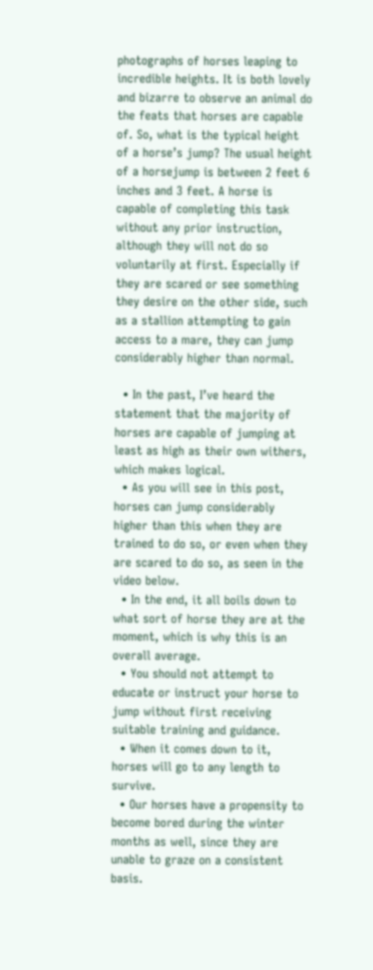photographs of horses leaping to incredible heights. It is both lovely and bizarre to observe an animal do the feats that horses are capable of. So, what is the typical height of a horse’s jump? The usual height of a horsejump is between 2 feet 6 inches and 3 feet. A horse is capable of completing this task without any prior instruction, although they will not do so voluntarily at first. Especially if they are scared or see something they desire on the other side, such as a stallion attempting to gain access to a mare, they can jump considerably higher than normal.

  • In the past, I’ve heard the statement that the majority of horses are capable of jumping at least as high as their own withers, which makes logical.
  • As you will see in this post, horses can jump considerably higher than this when they are trained to do so, or even when they are scared to do so, as seen in the video below.
  • In the end, it all boils down to what sort of horse they are at the moment, which is why this is an overall average.
  • You should not attempt to educate or instruct your horse to jump without first receiving suitable training and guidance.
  • When it comes down to it, horses will go to any length to survive.
  • Our horses have a propensity to become bored during the winter months as well, since they are unable to graze on a consistent basis.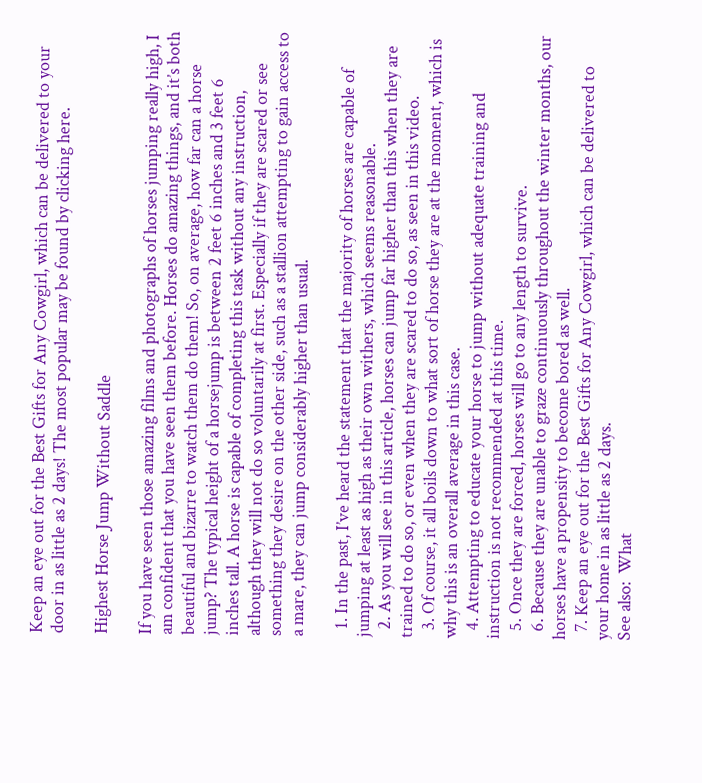Keep an eye out for the Best Gifts for Any Cowgirl, which can be delivered to your door in as little as 2 days! The most popular may be found by clicking here.

Highest Horse Jump Without Saddle

If you have seen those amazing films and photographs of horses jumping really high, I am confident that you have seen them before. Horses do amazing things, and it’s both beautiful and bizarre to watch them do them! So, on average, how far can a horse jump? The typical height of a horsejump is between 2 feet 6 inches and 3 feet 6 inches tall. A horse is capable of completing this task without any instruction, although they will not do so voluntarily at first. Especially if they are scared or see something they desire on the other side, such as a stallion attempting to gain access to a mare, they can jump considerably higher than usual.

  1. In the past, I’ve heard the statement that the majority of horses are capable of jumping at least as high as their own withers, which seems reasonable.
  2. As you will see in this article, horses can jump far higher than this when they are trained to do so, or even when they are scared to do so, as seen in this video.
  3. Of course, it all boils down to what sort of horse they are at the moment, which is why this is an overall average in this case.
  4. Attempting to educate your horse to jump without adequate training and instruction is not recommended at this time.
  5. Once they are forced, horses will go to any length to survive.
  6. Because they are unable to graze continuously throughout the winter months, our horses have a propensity to become bored as well.
  7. Keep an eye out for the Best Gifts for Any Cowgirl, which can be delivered to your home in as little as 2 days.
See also:  What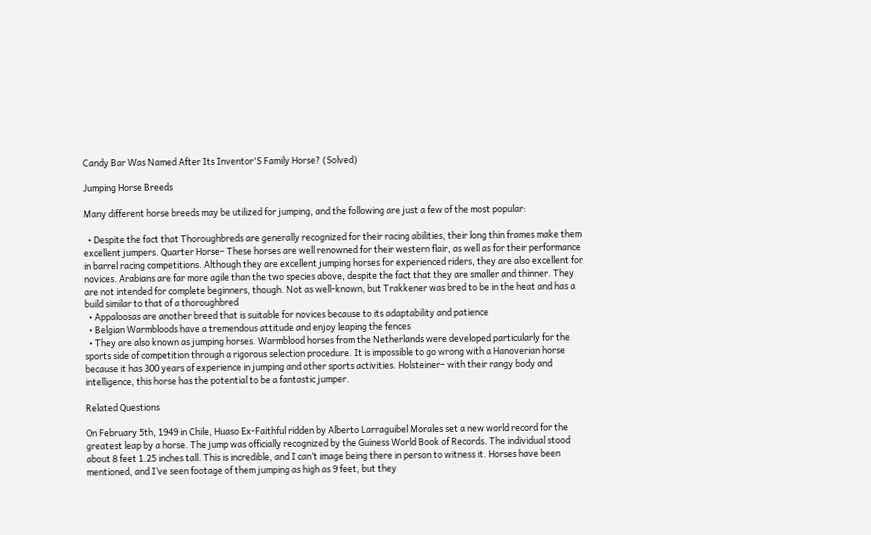Candy Bar Was Named After Its Inventor'S Family Horse? (Solved)

Jumping Horse Breeds

Many different horse breeds may be utilized for jumping, and the following are just a few of the most popular:

  • Despite the fact that Thoroughbreds are generally recognized for their racing abilities, their long thin frames make them excellent jumpers. Quarter Horse– These horses are well renowned for their western flair, as well as for their performance in barrel racing competitions. Although they are excellent jumping horses for experienced riders, they are also excellent for novices. Arabians are far more agile than the two species above, despite the fact that they are smaller and thinner. They are not intended for complete beginners, though. Not as well-known, but Trakkener was bred to be in the heat and has a build similar to that of a thoroughbred
  • Appaloosas are another breed that is suitable for novices because to its adaptability and patience
  • Belgian Warmbloods have a tremendous attitude and enjoy leaping the fences
  • They are also known as jumping horses. Warmblood horses from the Netherlands were developed particularly for the sports side of competition through a rigorous selection procedure. It is impossible to go wrong with a Hanoverian horse because it has 300 years of experience in jumping and other sports activities. Holsteiner– with their rangy body and intelligence, this horse has the potential to be a fantastic jumper.

Related Questions

On February 5th, 1949 in Chile, Huaso Ex-Faithful ridden by Alberto Larraguibel Morales set a new world record for the greatest leap by a horse. The jump was officially recognized by the Guiness World Book of Records. The individual stood about 8 feet 1.25 inches tall. This is incredible, and I can’t image being there in person to witness it. Horses have been mentioned, and I’ve seen footage of them jumping as high as 9 feet, but they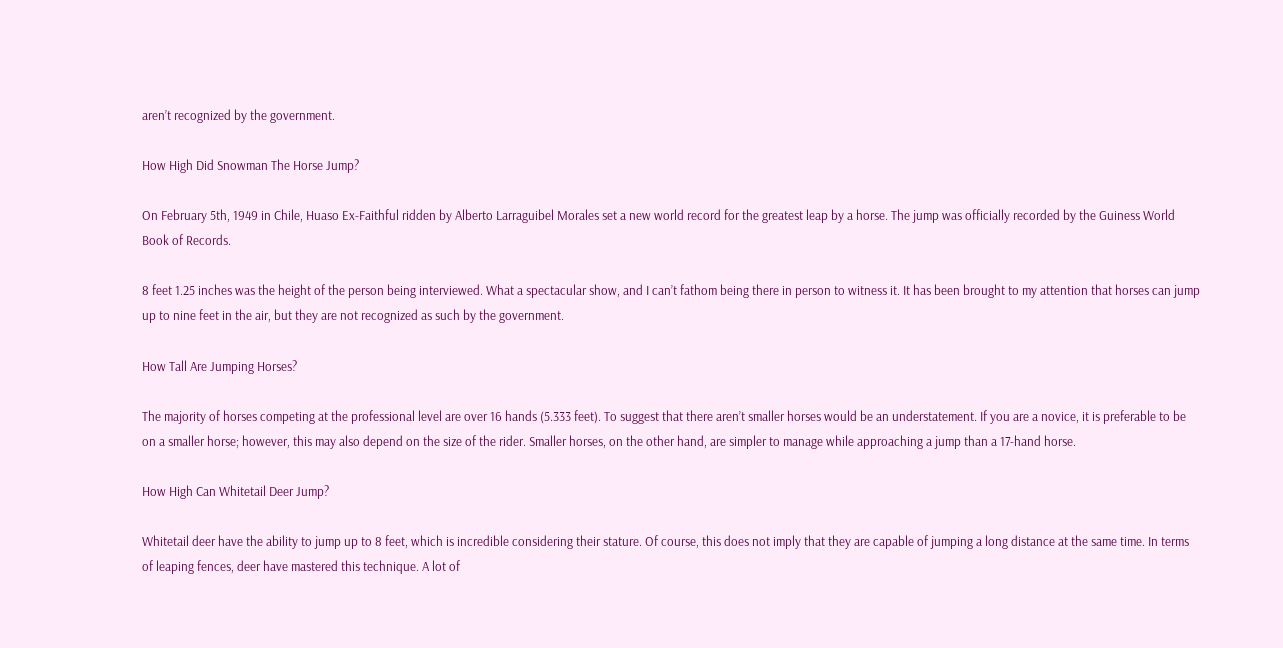aren’t recognized by the government.

How High Did Snowman The Horse Jump?

On February 5th, 1949 in Chile, Huaso Ex-Faithful ridden by Alberto Larraguibel Morales set a new world record for the greatest leap by a horse. The jump was officially recorded by the Guiness World Book of Records.

8 feet 1.25 inches was the height of the person being interviewed. What a spectacular show, and I can’t fathom being there in person to witness it. It has been brought to my attention that horses can jump up to nine feet in the air, but they are not recognized as such by the government.

How Tall Are Jumping Horses?

The majority of horses competing at the professional level are over 16 hands (5.333 feet). To suggest that there aren’t smaller horses would be an understatement. If you are a novice, it is preferable to be on a smaller horse; however, this may also depend on the size of the rider. Smaller horses, on the other hand, are simpler to manage while approaching a jump than a 17-hand horse.

How High Can Whitetail Deer Jump?

Whitetail deer have the ability to jump up to 8 feet, which is incredible considering their stature. Of course, this does not imply that they are capable of jumping a long distance at the same time. In terms of leaping fences, deer have mastered this technique. A lot of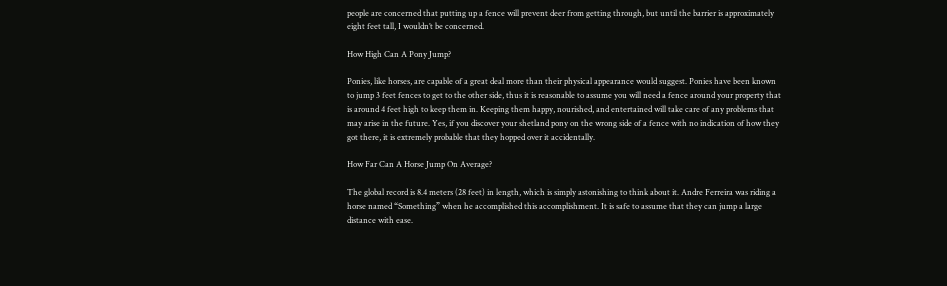people are concerned that putting up a fence will prevent deer from getting through, but until the barrier is approximately eight feet tall, I wouldn’t be concerned.

How High Can A Pony Jump?

Ponies, like horses, are capable of a great deal more than their physical appearance would suggest. Ponies have been known to jump 3 feet fences to get to the other side, thus it is reasonable to assume you will need a fence around your property that is around 4 feet high to keep them in. Keeping them happy, nourished, and entertained will take care of any problems that may arise in the future. Yes, if you discover your shetland pony on the wrong side of a fence with no indication of how they got there, it is extremely probable that they hopped over it accidentally.

How Far Can A Horse Jump On Average?

The global record is 8.4 meters (28 feet) in length, which is simply astonishing to think about it. Andre Ferreira was riding a horse named “Something” when he accomplished this accomplishment. It is safe to assume that they can jump a large distance with ease.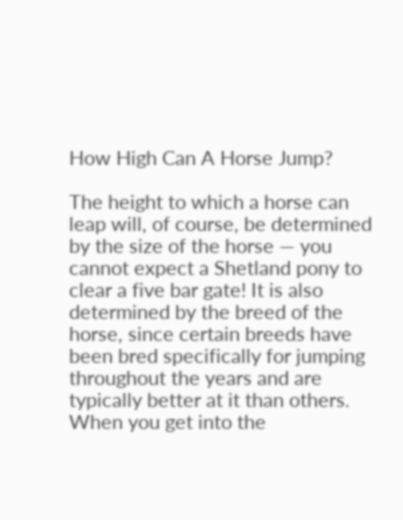How High Can A Horse Jump?

The height to which a horse can leap will, of course, be determined by the size of the horse — you cannot expect a Shetland pony to clear a five bar gate! It is also determined by the breed of the horse, since certain breeds have been bred specifically for jumping throughout the years and are typically better at it than others. When you get into the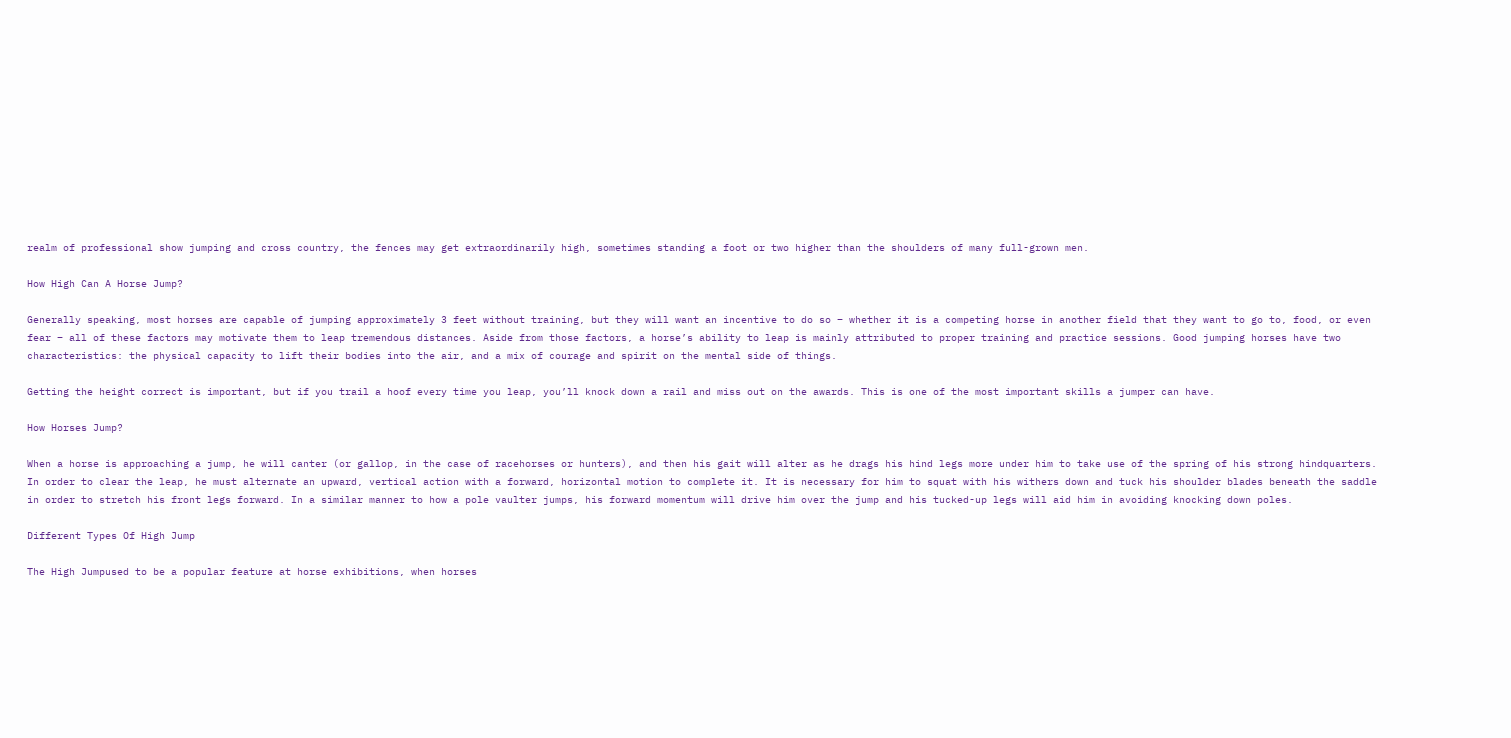realm of professional show jumping and cross country, the fences may get extraordinarily high, sometimes standing a foot or two higher than the shoulders of many full-grown men.

How High Can A Horse Jump?

Generally speaking, most horses are capable of jumping approximately 3 feet without training, but they will want an incentive to do so – whether it is a competing horse in another field that they want to go to, food, or even fear – all of these factors may motivate them to leap tremendous distances. Aside from those factors, a horse’s ability to leap is mainly attributed to proper training and practice sessions. Good jumping horses have two characteristics: the physical capacity to lift their bodies into the air, and a mix of courage and spirit on the mental side of things.

Getting the height correct is important, but if you trail a hoof every time you leap, you’ll knock down a rail and miss out on the awards. This is one of the most important skills a jumper can have.

How Horses Jump?

When a horse is approaching a jump, he will canter (or gallop, in the case of racehorses or hunters), and then his gait will alter as he drags his hind legs more under him to take use of the spring of his strong hindquarters. In order to clear the leap, he must alternate an upward, vertical action with a forward, horizontal motion to complete it. It is necessary for him to squat with his withers down and tuck his shoulder blades beneath the saddle in order to stretch his front legs forward. In a similar manner to how a pole vaulter jumps, his forward momentum will drive him over the jump and his tucked-up legs will aid him in avoiding knocking down poles.

Different Types Of High Jump

The High Jumpused to be a popular feature at horse exhibitions, when horses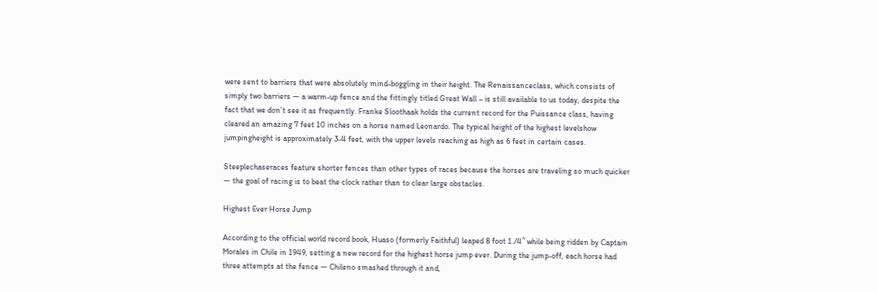were sent to barriers that were absolutely mind-boggling in their height. The Renaissanceclass, which consists of simply two barriers — a warm-up fence and the fittingly titled Great Wall – is still available to us today, despite the fact that we don’t see it as frequently. Franke Sloothaak holds the current record for the Puissance class, having cleared an amazing 7 feet 10 inches on a horse named Leonardo. The typical height of the highest levelshow jumpingheight is approximately 3-4 feet, with the upper levels reaching as high as 6 feet in certain cases.

Steeplechaseraces feature shorter fences than other types of races because the horses are traveling so much quicker — the goal of racing is to beat the clock rather than to clear large obstacles.

Highest Ever Horse Jump

According to the official world record book, Huaso (formerly Faithful) leaped 8 foot 1./4″ while being ridden by Captain Morales in Chile in 1949, setting a new record for the highest horse jump ever. During the jump-off, each horse had three attempts at the fence — Chileno smashed through it and,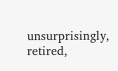unsurprisingly, retired,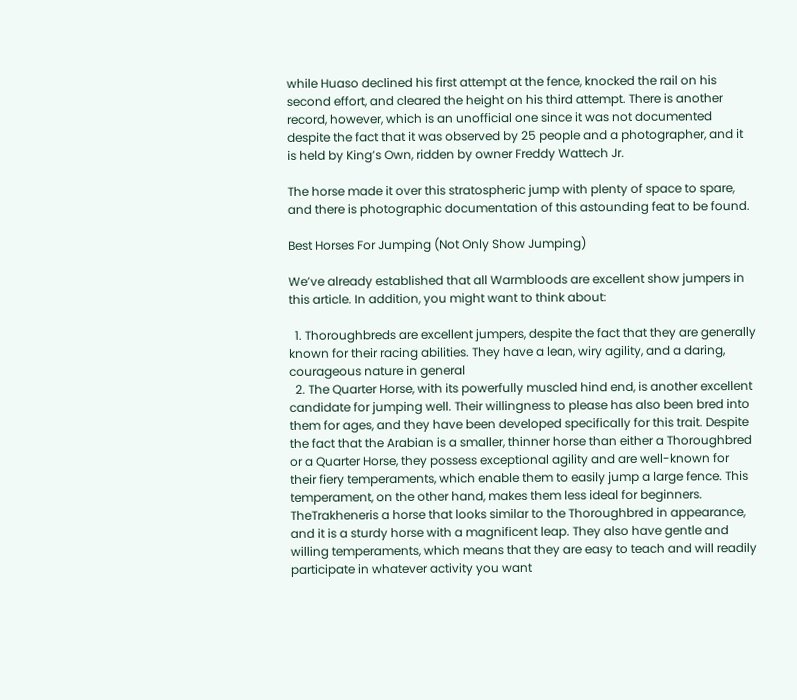while Huaso declined his first attempt at the fence, knocked the rail on his second effort, and cleared the height on his third attempt. There is another record, however, which is an unofficial one since it was not documented despite the fact that it was observed by 25 people and a photographer, and it is held by King’s Own, ridden by owner Freddy Wattech Jr.

The horse made it over this stratospheric jump with plenty of space to spare, and there is photographic documentation of this astounding feat to be found.

Best Horses For Jumping (Not Only Show Jumping)

We’ve already established that all Warmbloods are excellent show jumpers in this article. In addition, you might want to think about:

  1. Thoroughbreds are excellent jumpers, despite the fact that they are generally known for their racing abilities. They have a lean, wiry agility, and a daring, courageous nature in general
  2. The Quarter Horse, with its powerfully muscled hind end, is another excellent candidate for jumping well. Their willingness to please has also been bred into them for ages, and they have been developed specifically for this trait. Despite the fact that the Arabian is a smaller, thinner horse than either a Thoroughbred or a Quarter Horse, they possess exceptional agility and are well-known for their fiery temperaments, which enable them to easily jump a large fence. This temperament, on the other hand, makes them less ideal for beginners. TheTrakheneris a horse that looks similar to the Thoroughbred in appearance, and it is a sturdy horse with a magnificent leap. They also have gentle and willing temperaments, which means that they are easy to teach and will readily participate in whatever activity you want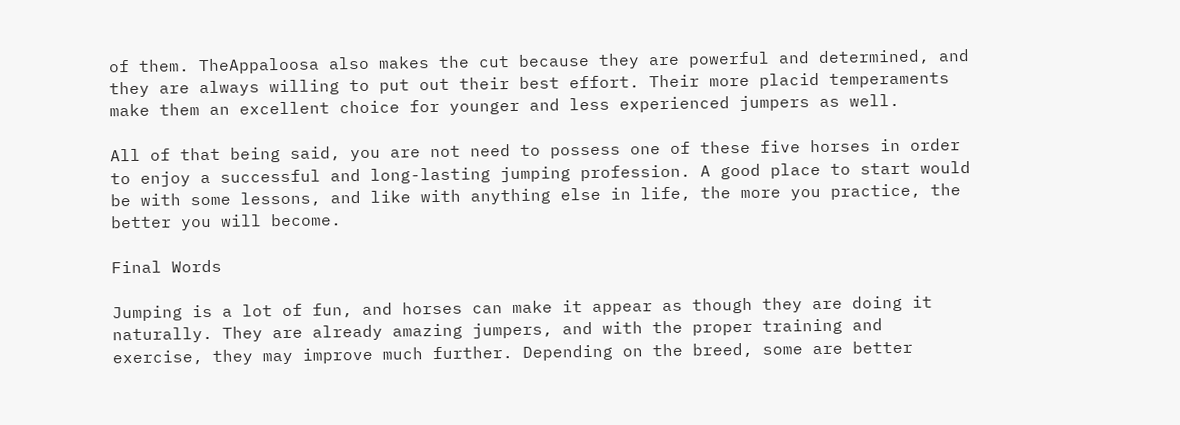of them. TheAppaloosa also makes the cut because they are powerful and determined, and they are always willing to put out their best effort. Their more placid temperaments make them an excellent choice for younger and less experienced jumpers as well.

All of that being said, you are not need to possess one of these five horses in order to enjoy a successful and long-lasting jumping profession. A good place to start would be with some lessons, and like with anything else in life, the more you practice, the better you will become.

Final Words

Jumping is a lot of fun, and horses can make it appear as though they are doing it naturally. They are already amazing jumpers, and with the proper training and exercise, they may improve much further. Depending on the breed, some are better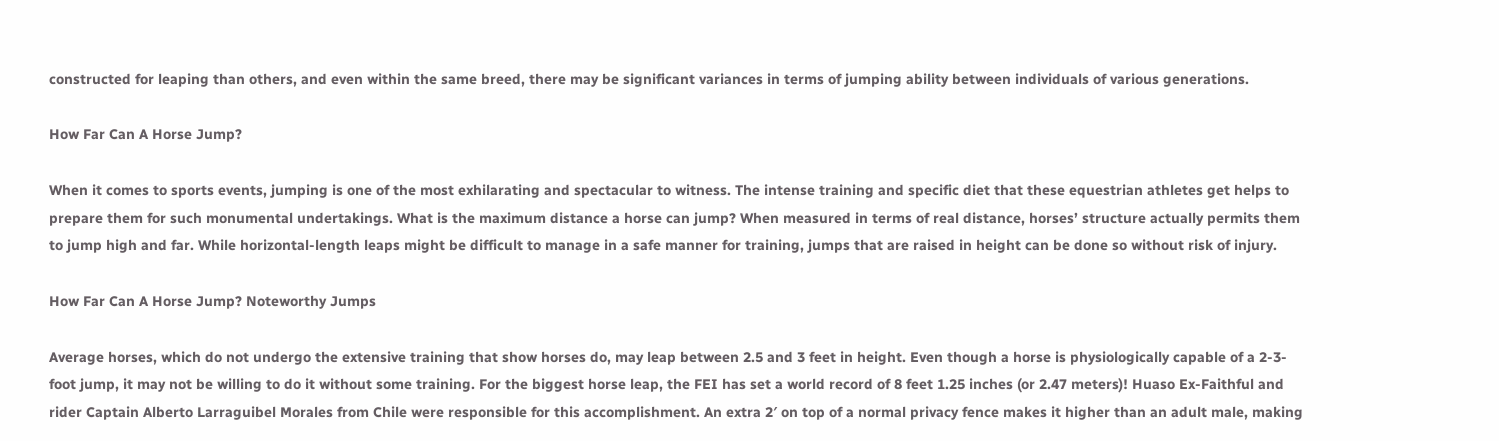constructed for leaping than others, and even within the same breed, there may be significant variances in terms of jumping ability between individuals of various generations.

How Far Can A Horse Jump?

When it comes to sports events, jumping is one of the most exhilarating and spectacular to witness. The intense training and specific diet that these equestrian athletes get helps to prepare them for such monumental undertakings. What is the maximum distance a horse can jump? When measured in terms of real distance, horses’ structure actually permits them to jump high and far. While horizontal-length leaps might be difficult to manage in a safe manner for training, jumps that are raised in height can be done so without risk of injury.

How Far Can A Horse Jump? Noteworthy Jumps

Average horses, which do not undergo the extensive training that show horses do, may leap between 2.5 and 3 feet in height. Even though a horse is physiologically capable of a 2-3-foot jump, it may not be willing to do it without some training. For the biggest horse leap, the FEI has set a world record of 8 feet 1.25 inches (or 2.47 meters)! Huaso Ex-Faithful and rider Captain Alberto Larraguibel Morales from Chile were responsible for this accomplishment. An extra 2′ on top of a normal privacy fence makes it higher than an adult male, making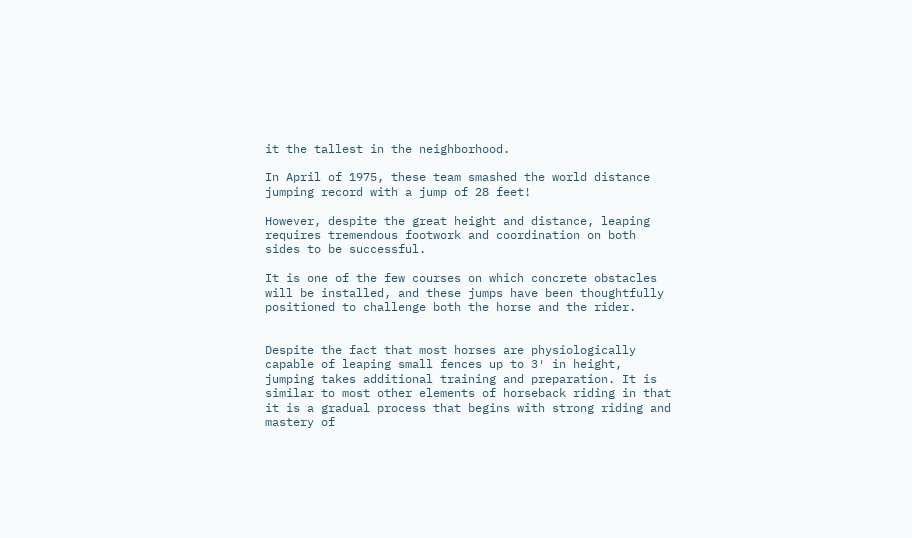it the tallest in the neighborhood.

In April of 1975, these team smashed the world distance jumping record with a jump of 28 feet!

However, despite the great height and distance, leaping requires tremendous footwork and coordination on both sides to be successful.

It is one of the few courses on which concrete obstacles will be installed, and these jumps have been thoughtfully positioned to challenge both the horse and the rider.


Despite the fact that most horses are physiologically capable of leaping small fences up to 3′ in height, jumping takes additional training and preparation. It is similar to most other elements of horseback riding in that it is a gradual process that begins with strong riding and mastery of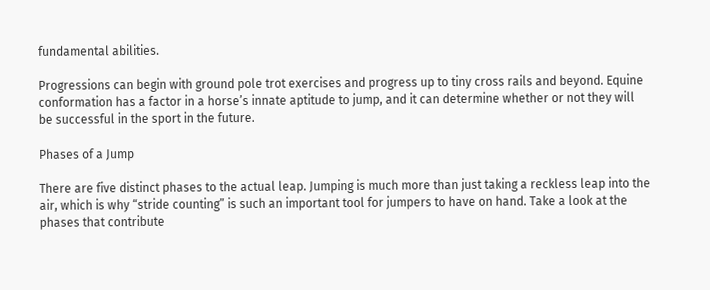fundamental abilities.

Progressions can begin with ground pole trot exercises and progress up to tiny cross rails and beyond. Equine conformation has a factor in a horse’s innate aptitude to jump, and it can determine whether or not they will be successful in the sport in the future.

Phases of a Jump

There are five distinct phases to the actual leap. Jumping is much more than just taking a reckless leap into the air, which is why “stride counting” is such an important tool for jumpers to have on hand. Take a look at the phases that contribute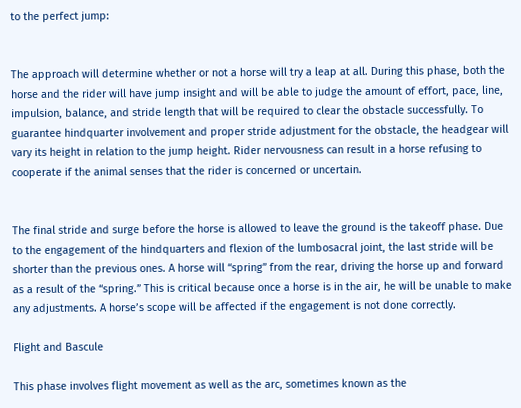to the perfect jump:


The approach will determine whether or not a horse will try a leap at all. During this phase, both the horse and the rider will have jump insight and will be able to judge the amount of effort, pace, line, impulsion, balance, and stride length that will be required to clear the obstacle successfully. To guarantee hindquarter involvement and proper stride adjustment for the obstacle, the headgear will vary its height in relation to the jump height. Rider nervousness can result in a horse refusing to cooperate if the animal senses that the rider is concerned or uncertain.


The final stride and surge before the horse is allowed to leave the ground is the takeoff phase. Due to the engagement of the hindquarters and flexion of the lumbosacral joint, the last stride will be shorter than the previous ones. A horse will “spring” from the rear, driving the horse up and forward as a result of the “spring.” This is critical because once a horse is in the air, he will be unable to make any adjustments. A horse’s scope will be affected if the engagement is not done correctly.

Flight and Bascule

This phase involves flight movement as well as the arc, sometimes known as the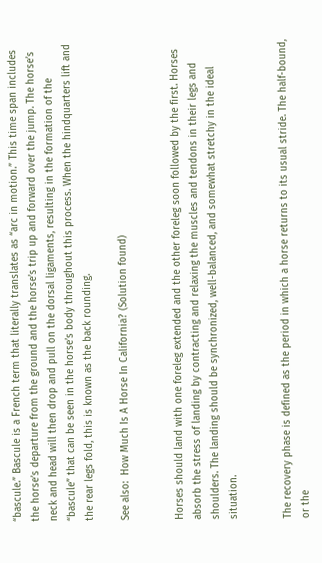“bascule.” Bascule is a French term that literally translates as “arc in motion.” This time span includes the horse’s departure from the ground and the horse’s trip up and forward over the jump. The horse’s neck and head will then drop and pull on the dorsal ligaments, resulting in the formation of the “bascule” that can be seen in the horse’s body throughout this process. When the hindquarters lift and the rear legs fold, this is known as the back rounding.

See also:  How Much Is A Horse In California? (Solution found)


Horses should land with one foreleg extended and the other foreleg soon followed by the first. Horses absorb the stress of landing by contracting and relaxing the muscles and tendons in their legs and shoulders. The landing should be synchronized, well-balanced, and somewhat stretchy in the ideal situation.


The recovery phase is defined as the period in which a horse returns to its usual stride. The half-bound, or the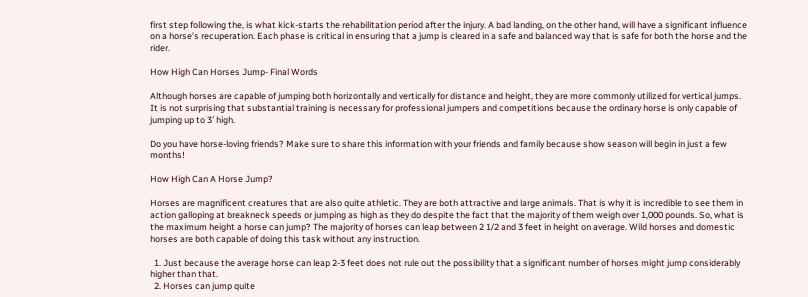first step following the, is what kick-starts the rehabilitation period after the injury. A bad landing, on the other hand, will have a significant influence on a horse’s recuperation. Each phase is critical in ensuring that a jump is cleared in a safe and balanced way that is safe for both the horse and the rider.

How High Can Horses Jump- Final Words

Although horses are capable of jumping both horizontally and vertically for distance and height, they are more commonly utilized for vertical jumps. It is not surprising that substantial training is necessary for professional jumpers and competitions because the ordinary horse is only capable of jumping up to 3′ high.

Do you have horse-loving friends? Make sure to share this information with your friends and family because show season will begin in just a few months!

How High Can A Horse Jump?

Horses are magnificent creatures that are also quite athletic. They are both attractive and large animals. That is why it is incredible to see them in action galloping at breakneck speeds or jumping as high as they do despite the fact that the majority of them weigh over 1,000 pounds. So, what is the maximum height a horse can jump? The majority of horses can leap between 2 1/2 and 3 feet in height on average. Wild horses and domestic horses are both capable of doing this task without any instruction.

  1. Just because the average horse can leap 2-3 feet does not rule out the possibility that a significant number of horses might jump considerably higher than that.
  2. Horses can jump quite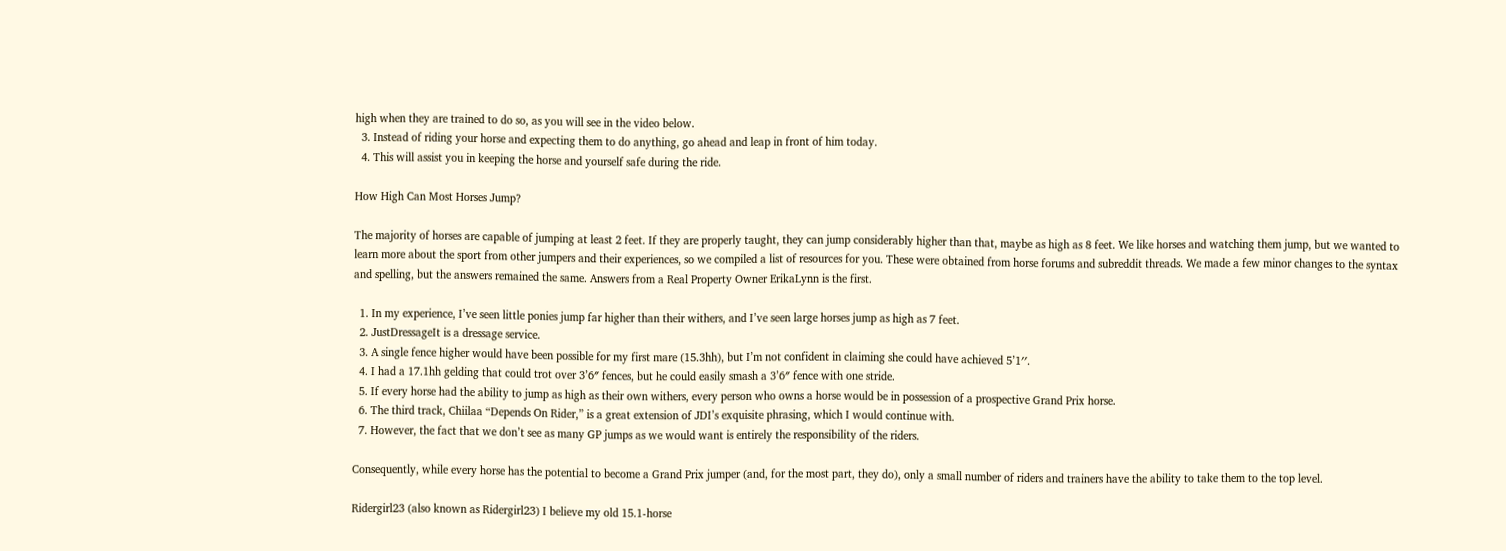high when they are trained to do so, as you will see in the video below.
  3. Instead of riding your horse and expecting them to do anything, go ahead and leap in front of him today.
  4. This will assist you in keeping the horse and yourself safe during the ride.

How High Can Most Horses Jump?

The majority of horses are capable of jumping at least 2 feet. If they are properly taught, they can jump considerably higher than that, maybe as high as 8 feet. We like horses and watching them jump, but we wanted to learn more about the sport from other jumpers and their experiences, so we compiled a list of resources for you. These were obtained from horse forums and subreddit threads. We made a few minor changes to the syntax and spelling, but the answers remained the same. Answers from a Real Property Owner ErikaLynn is the first.

  1. In my experience, I’ve seen little ponies jump far higher than their withers, and I’ve seen large horses jump as high as 7 feet.
  2. JustDressageIt is a dressage service.
  3. A single fence higher would have been possible for my first mare (15.3hh), but I’m not confident in claiming she could have achieved 5’1′′.
  4. I had a 17.1hh gelding that could trot over 3’6″ fences, but he could easily smash a 3’6″ fence with one stride.
  5. If every horse had the ability to jump as high as their own withers, every person who owns a horse would be in possession of a prospective Grand Prix horse.
  6. The third track, Chiilaa “Depends On Rider,” is a great extension of JDI’s exquisite phrasing, which I would continue with.
  7. However, the fact that we don’t see as many GP jumps as we would want is entirely the responsibility of the riders.

Consequently, while every horse has the potential to become a Grand Prix jumper (and, for the most part, they do), only a small number of riders and trainers have the ability to take them to the top level.

Ridergirl23 (also known as Ridergirl23) I believe my old 15.1-horse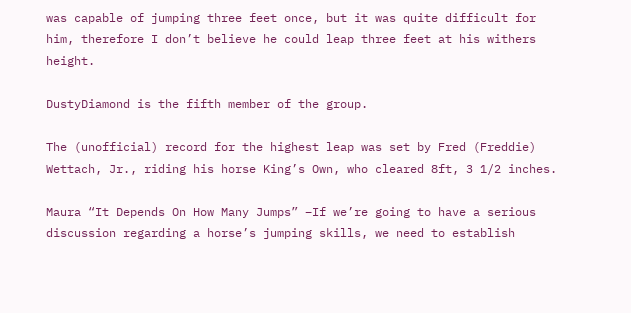was capable of jumping three feet once, but it was quite difficult for him, therefore I don’t believe he could leap three feet at his withers height.

DustyDiamond is the fifth member of the group.

The (unofficial) record for the highest leap was set by Fred (Freddie) Wettach, Jr., riding his horse King’s Own, who cleared 8ft, 3 1/2 inches.

Maura “It Depends On How Many Jumps” –If we’re going to have a serious discussion regarding a horse’s jumping skills, we need to establish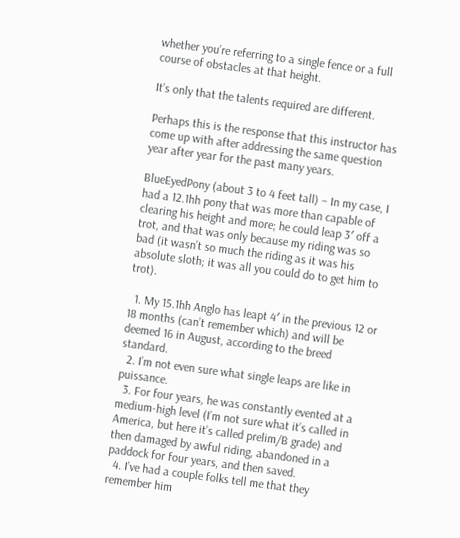whether you’re referring to a single fence or a full course of obstacles at that height.

It’s only that the talents required are different.

Perhaps this is the response that this instructor has come up with after addressing the same question year after year for the past many years.

BlueEyedPony (about 3 to 4 feet tall) – In my case, I had a 12.1hh pony that was more than capable of clearing his height and more; he could leap 3′ off a trot, and that was only because my riding was so bad (it wasn’t so much the riding as it was his absolute sloth; it was all you could do to get him to trot).

  1. My 15.1hh Anglo has leapt 4′ in the previous 12 or 18 months (can’t remember which) and will be deemed 16 in August, according to the breed standard.
  2. I’m not even sure what single leaps are like in puissance.
  3. For four years, he was constantly evented at a medium-high level (I’m not sure what it’s called in America, but here it’s called prelim/B grade) and then damaged by awful riding, abandoned in a paddock for four years, and then saved.
  4. I’ve had a couple folks tell me that they remember him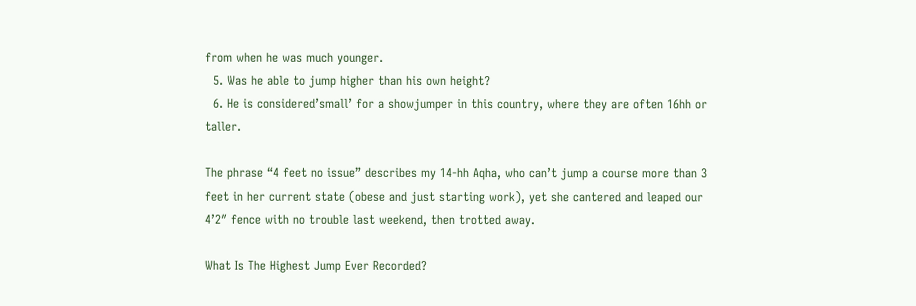from when he was much younger.
  5. Was he able to jump higher than his own height?
  6. He is considered’small’ for a showjumper in this country, where they are often 16hh or taller.

The phrase “4 feet no issue” describes my 14-hh Aqha, who can’t jump a course more than 3 feet in her current state (obese and just starting work), yet she cantered and leaped our 4’2″ fence with no trouble last weekend, then trotted away.

What Is The Highest Jump Ever Recorded?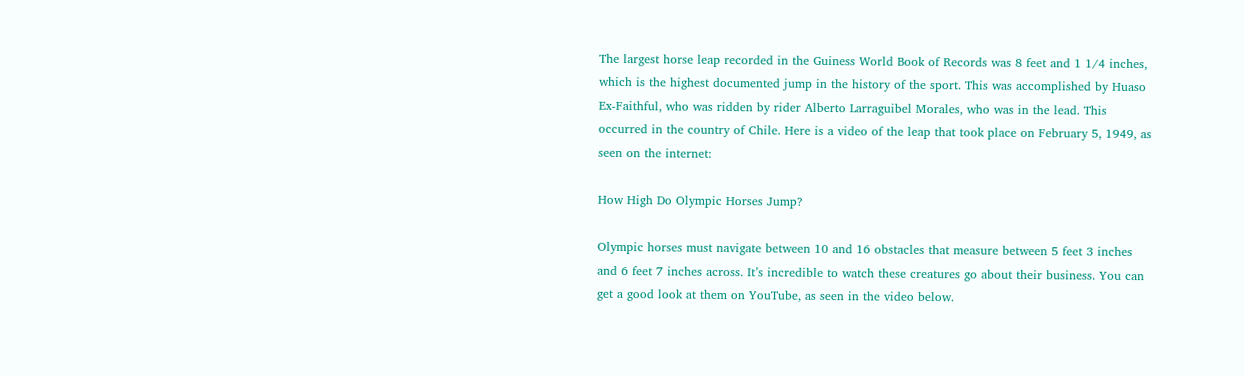The largest horse leap recorded in the Guiness World Book of Records was 8 feet and 1 1/4 inches, which is the highest documented jump in the history of the sport. This was accomplished by Huaso Ex-Faithful, who was ridden by rider Alberto Larraguibel Morales, who was in the lead. This occurred in the country of Chile. Here is a video of the leap that took place on February 5, 1949, as seen on the internet:

How High Do Olympic Horses Jump?

Olympic horses must navigate between 10 and 16 obstacles that measure between 5 feet 3 inches and 6 feet 7 inches across. It’s incredible to watch these creatures go about their business. You can get a good look at them on YouTube, as seen in the video below.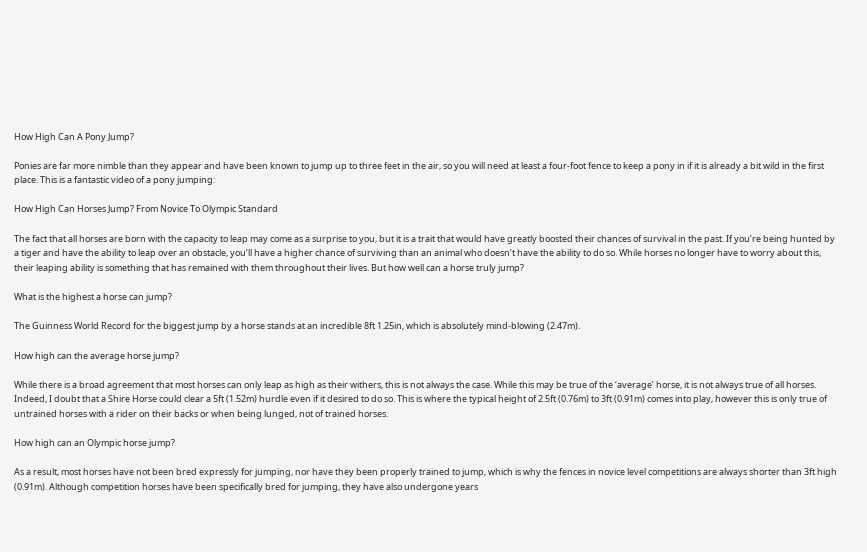How High Can A Pony Jump?

Ponies are far more nimble than they appear and have been known to jump up to three feet in the air, so you will need at least a four-foot fence to keep a pony in if it is already a bit wild in the first place. This is a fantastic video of a pony jumping:

How High Can Horses Jump? From Novice To Olympic Standard

The fact that all horses are born with the capacity to leap may come as a surprise to you, but it is a trait that would have greatly boosted their chances of survival in the past. If you’re being hunted by a tiger and have the ability to leap over an obstacle, you’ll have a higher chance of surviving than an animal who doesn’t have the ability to do so. While horses no longer have to worry about this, their leaping ability is something that has remained with them throughout their lives. But how well can a horse truly jump?

What is the highest a horse can jump?

The Guinness World Record for the biggest jump by a horse stands at an incredible 8ft 1.25in, which is absolutely mind-blowing (2.47m).

How high can the average horse jump?

While there is a broad agreement that most horses can only leap as high as their withers, this is not always the case. While this may be true of the ‘average’ horse, it is not always true of all horses. Indeed, I doubt that a Shire Horse could clear a 5ft (1.52m) hurdle even if it desired to do so. This is where the typical height of 2.5ft (0.76m) to 3ft (0.91m) comes into play, however this is only true of untrained horses with a rider on their backs or when being lunged, not of trained horses.

How high can an Olympic horse jump?

As a result, most horses have not been bred expressly for jumping, nor have they been properly trained to jump, which is why the fences in novice level competitions are always shorter than 3ft high (0.91m). Although competition horses have been specifically bred for jumping, they have also undergone years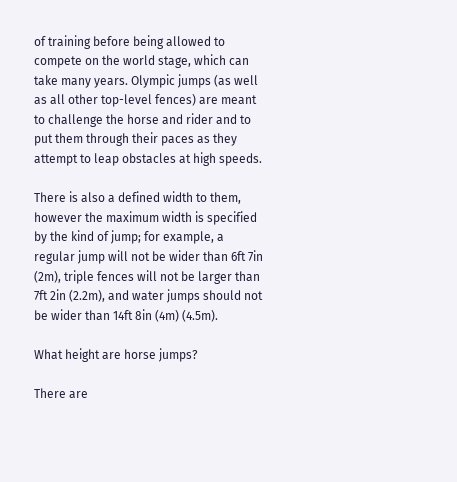of training before being allowed to compete on the world stage, which can take many years. Olympic jumps (as well as all other top-level fences) are meant to challenge the horse and rider and to put them through their paces as they attempt to leap obstacles at high speeds.

There is also a defined width to them, however the maximum width is specified by the kind of jump; for example, a regular jump will not be wider than 6ft 7in (2m), triple fences will not be larger than 7ft 2in (2.2m), and water jumps should not be wider than 14ft 8in (4m) (4.5m).

What height are horse jumps?

There are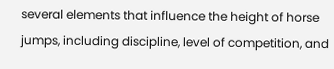several elements that influence the height of horse jumps, including discipline, level of competition, and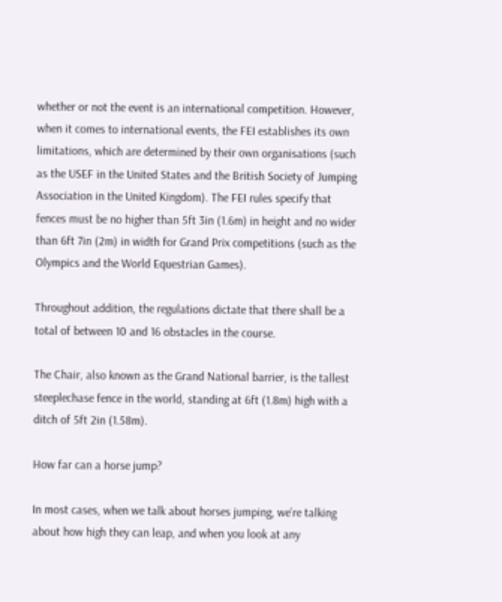whether or not the event is an international competition. However, when it comes to international events, the FEI establishes its own limitations, which are determined by their own organisations (such as the USEF in the United States and the British Society of Jumping Association in the United Kingdom). The FEI rules specify that fences must be no higher than 5ft 3in (1.6m) in height and no wider than 6ft 7in (2m) in width for Grand Prix competitions (such as the Olympics and the World Equestrian Games).

Throughout addition, the regulations dictate that there shall be a total of between 10 and 16 obstacles in the course.

The Chair, also known as the Grand National barrier, is the tallest steeplechase fence in the world, standing at 6ft (1.8m) high with a ditch of 5ft 2in (1.58m).

How far can a horse jump?

In most cases, when we talk about horses jumping, we’re talking about how high they can leap, and when you look at any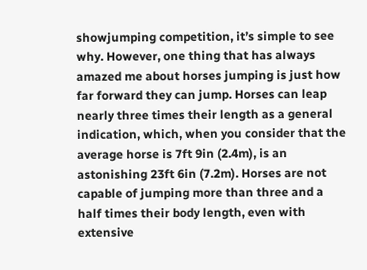showjumping competition, it’s simple to see why. However, one thing that has always amazed me about horses jumping is just how far forward they can jump. Horses can leap nearly three times their length as a general indication, which, when you consider that the average horse is 7ft 9in (2.4m), is an astonishing 23ft 6in (7.2m). Horses are not capable of jumping more than three and a half times their body length, even with extensive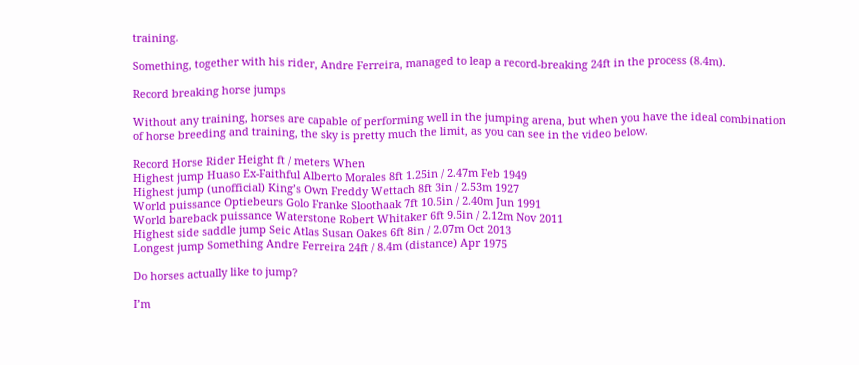training.

Something, together with his rider, Andre Ferreira, managed to leap a record-breaking 24ft in the process (8.4m).

Record breaking horse jumps

Without any training, horses are capable of performing well in the jumping arena, but when you have the ideal combination of horse breeding and training, the sky is pretty much the limit, as you can see in the video below.

Record Horse Rider Height ft / meters When
Highest jump Huaso Ex-Faithful Alberto Morales 8ft 1.25in / 2.47m Feb 1949
Highest jump (unofficial) King’s Own Freddy Wettach 8ft 3in / 2.53m 1927
World puissance Optiebeurs Golo Franke Sloothaak 7ft 10.5in / 2.40m Jun 1991
World bareback puissance Waterstone Robert Whitaker 6ft 9.5in / 2.12m Nov 2011
Highest side saddle jump Seic Atlas Susan Oakes 6ft 8in / 2.07m Oct 2013
Longest jump Something Andre Ferreira 24ft / 8.4m (distance) Apr 1975

Do horses actually like to jump?

I’m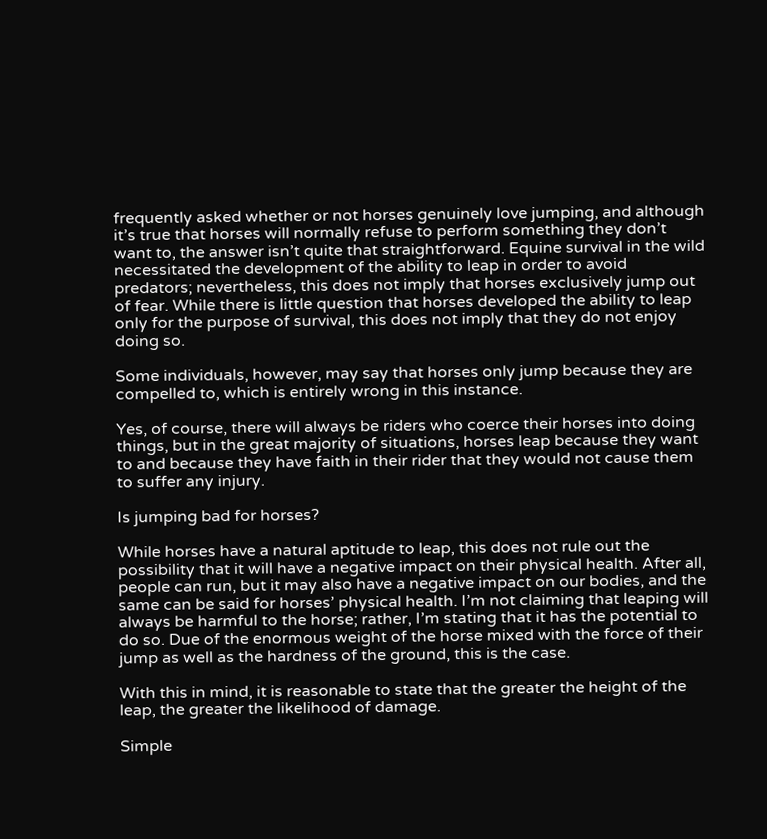frequently asked whether or not horses genuinely love jumping, and although it’s true that horses will normally refuse to perform something they don’t want to, the answer isn’t quite that straightforward. Equine survival in the wild necessitated the development of the ability to leap in order to avoid predators; nevertheless, this does not imply that horses exclusively jump out of fear. While there is little question that horses developed the ability to leap only for the purpose of survival, this does not imply that they do not enjoy doing so.

Some individuals, however, may say that horses only jump because they are compelled to, which is entirely wrong in this instance.

Yes, of course, there will always be riders who coerce their horses into doing things, but in the great majority of situations, horses leap because they want to and because they have faith in their rider that they would not cause them to suffer any injury.

Is jumping bad for horses?

While horses have a natural aptitude to leap, this does not rule out the possibility that it will have a negative impact on their physical health. After all, people can run, but it may also have a negative impact on our bodies, and the same can be said for horses’ physical health. I’m not claiming that leaping will always be harmful to the horse; rather, I’m stating that it has the potential to do so. Due of the enormous weight of the horse mixed with the force of their jump as well as the hardness of the ground, this is the case.

With this in mind, it is reasonable to state that the greater the height of the leap, the greater the likelihood of damage.

Simple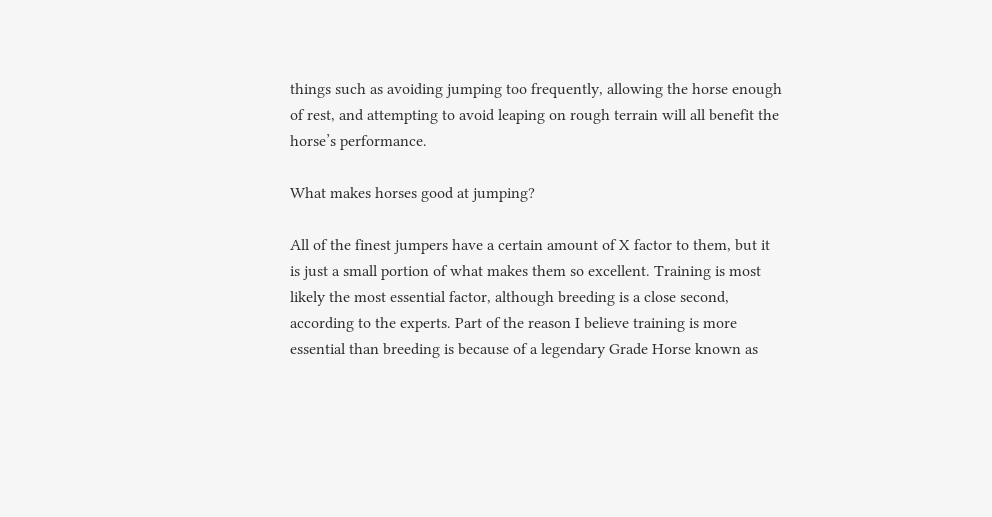things such as avoiding jumping too frequently, allowing the horse enough of rest, and attempting to avoid leaping on rough terrain will all benefit the horse’s performance.

What makes horses good at jumping?

All of the finest jumpers have a certain amount of X factor to them, but it is just a small portion of what makes them so excellent. Training is most likely the most essential factor, although breeding is a close second, according to the experts. Part of the reason I believe training is more essential than breeding is because of a legendary Grade Horse known as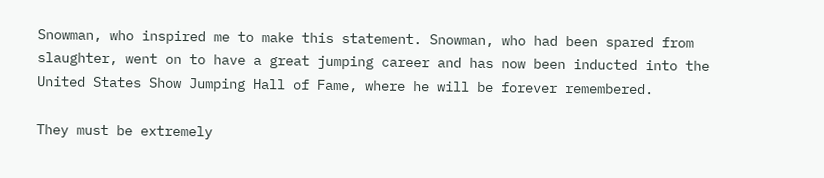Snowman, who inspired me to make this statement. Snowman, who had been spared from slaughter, went on to have a great jumping career and has now been inducted into the United States Show Jumping Hall of Fame, where he will be forever remembered.

They must be extremely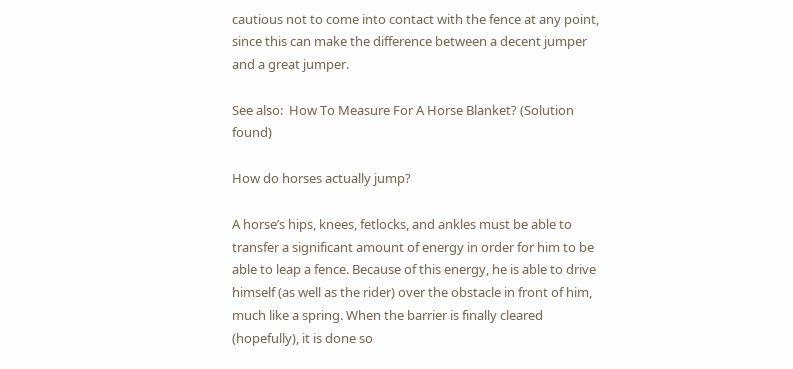cautious not to come into contact with the fence at any point, since this can make the difference between a decent jumper and a great jumper.

See also:  How To Measure For A Horse Blanket? (Solution found)

How do horses actually jump?

A horse’s hips, knees, fetlocks, and ankles must be able to transfer a significant amount of energy in order for him to be able to leap a fence. Because of this energy, he is able to drive himself (as well as the rider) over the obstacle in front of him, much like a spring. When the barrier is finally cleared (hopefully), it is done so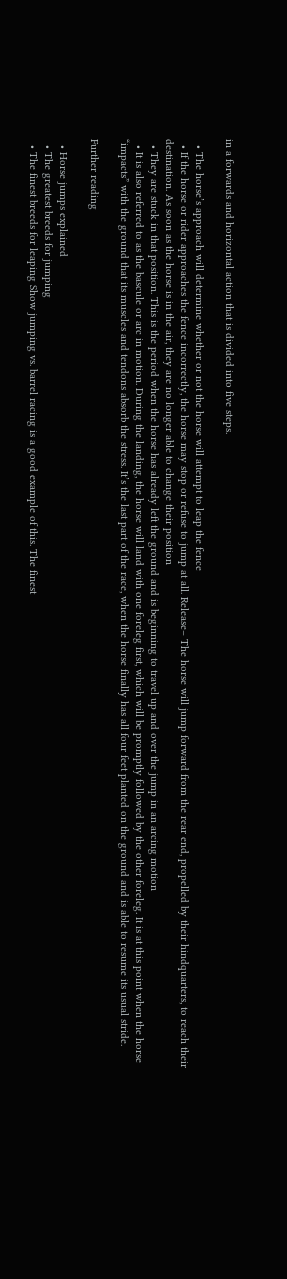in a forwards and horizontal action that is divided into five steps.

  • The horse’s approach will determine whether or not the horse will attempt to leap the fence
  • If the horse or rider approaches the fence incorrectly, the horse may stop or refuse to jump at all. Release– The horse will jump forward from the rear end, propelled by their hindquarters, to reach their destination. As soon as the horse is in the air, they are no longer able to change their position
  • They are stuck in that position. This is the period when the horse has already left the ground and is beginning to travel up and over the jump in an arcing motion
  • It is also referred to as the bascule or arc in motion. During the landing, the horse will land with one foreleg first, which will be promptly followed by the other foreleg. It is at this point when the horse “impacts” with the ground that its muscles and tendons absorb the stress. It’s the last part of the race, when the horse finally has all four feet planted on the ground and is able to resume its usual stride.

Further reading

  • Horse jumps explained
  • The greatest breeds for jumping
  • The finest breeds for leaping Show jumping vs. barrel racing is a good example of this. The finest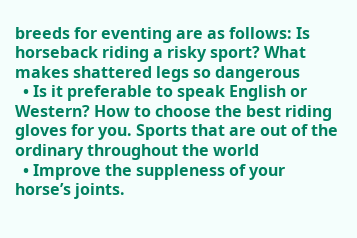breeds for eventing are as follows: Is horseback riding a risky sport? What makes shattered legs so dangerous
  • Is it preferable to speak English or Western? How to choose the best riding gloves for you. Sports that are out of the ordinary throughout the world
  • Improve the suppleness of your horse’s joints.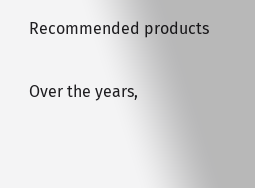Recommended products

Over the years,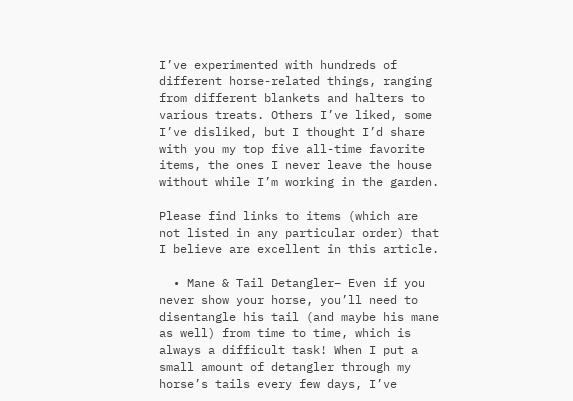I’ve experimented with hundreds of different horse-related things, ranging from different blankets and halters to various treats. Others I’ve liked, some I’ve disliked, but I thought I’d share with you my top five all-time favorite items, the ones I never leave the house without while I’m working in the garden.

Please find links to items (which are not listed in any particular order) that I believe are excellent in this article.

  • Mane & Tail Detangler– Even if you never show your horse, you’ll need to disentangle his tail (and maybe his mane as well) from time to time, which is always a difficult task! When I put a small amount of detangler through my horse’s tails every few days, I’ve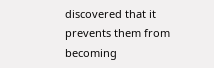discovered that it prevents them from becoming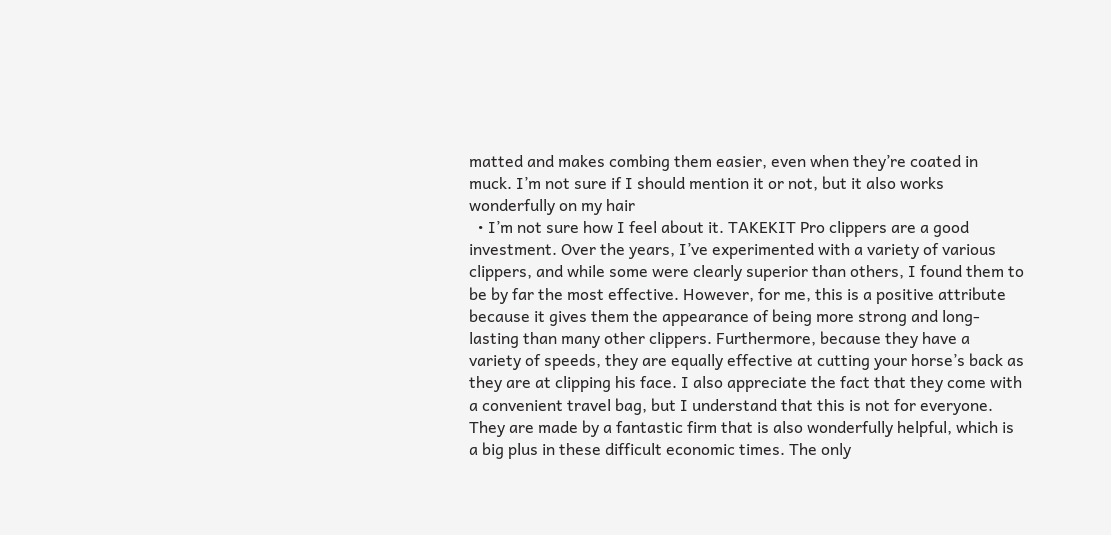matted and makes combing them easier, even when they’re coated in muck. I’m not sure if I should mention it or not, but it also works wonderfully on my hair
  • I’m not sure how I feel about it. TAKEKIT Pro clippers are a good investment. Over the years, I’ve experimented with a variety of various clippers, and while some were clearly superior than others, I found them to be by far the most effective. However, for me, this is a positive attribute because it gives them the appearance of being more strong and long-lasting than many other clippers. Furthermore, because they have a variety of speeds, they are equally effective at cutting your horse’s back as they are at clipping his face. I also appreciate the fact that they come with a convenient travel bag, but I understand that this is not for everyone. They are made by a fantastic firm that is also wonderfully helpful, which is a big plus in these difficult economic times. The only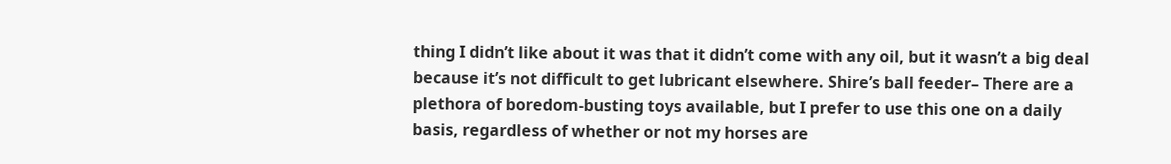thing I didn’t like about it was that it didn’t come with any oil, but it wasn’t a big deal because it’s not difficult to get lubricant elsewhere. Shire’s ball feeder– There are a plethora of boredom-busting toys available, but I prefer to use this one on a daily basis, regardless of whether or not my horses are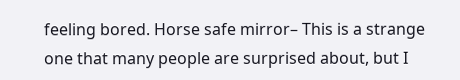feeling bored. Horse safe mirror– This is a strange one that many people are surprised about, but I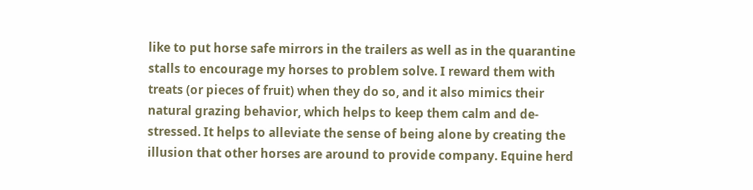like to put horse safe mirrors in the trailers as well as in the quarantine stalls to encourage my horses to problem solve. I reward them with treats (or pieces of fruit) when they do so, and it also mimics their natural grazing behavior, which helps to keep them calm and de-stressed. It helps to alleviate the sense of being alone by creating the illusion that other horses are around to provide company. Equine herd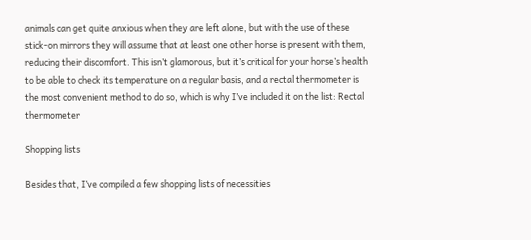animals can get quite anxious when they are left alone, but with the use of these stick-on mirrors they will assume that at least one other horse is present with them, reducing their discomfort. This isn’t glamorous, but it’s critical for your horse’s health to be able to check its temperature on a regular basis, and a rectal thermometer is the most convenient method to do so, which is why I’ve included it on the list: Rectal thermometer

Shopping lists

Besides that, I’ve compiled a few shopping lists of necessities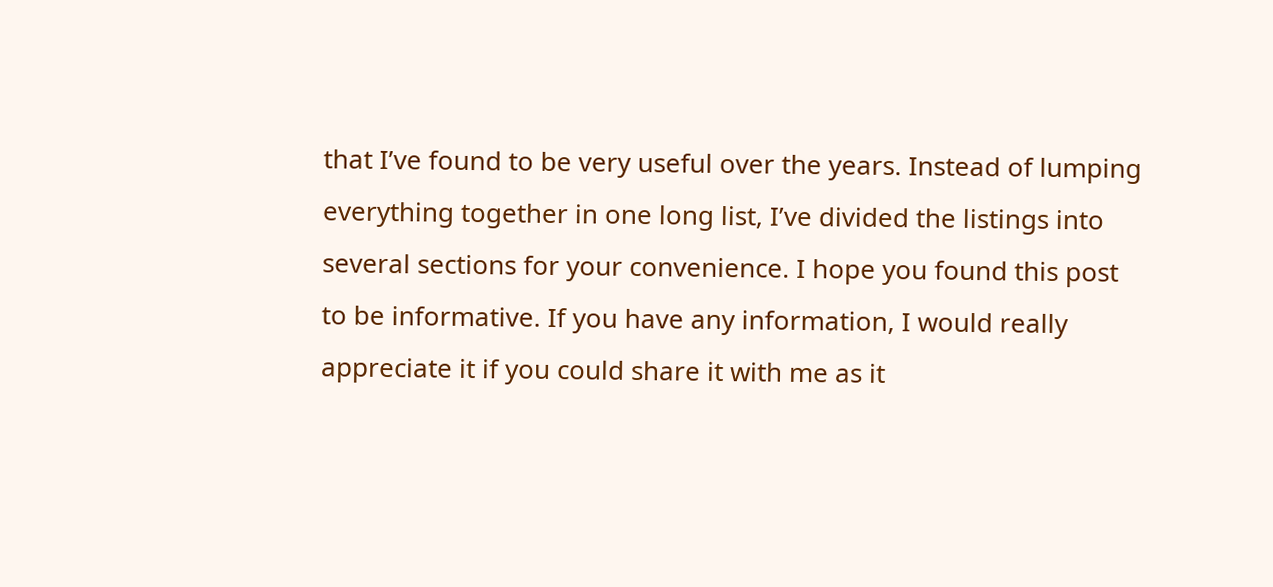that I’ve found to be very useful over the years. Instead of lumping everything together in one long list, I’ve divided the listings into several sections for your convenience. I hope you found this post to be informative. If you have any information, I would really appreciate it if you could share it with me as it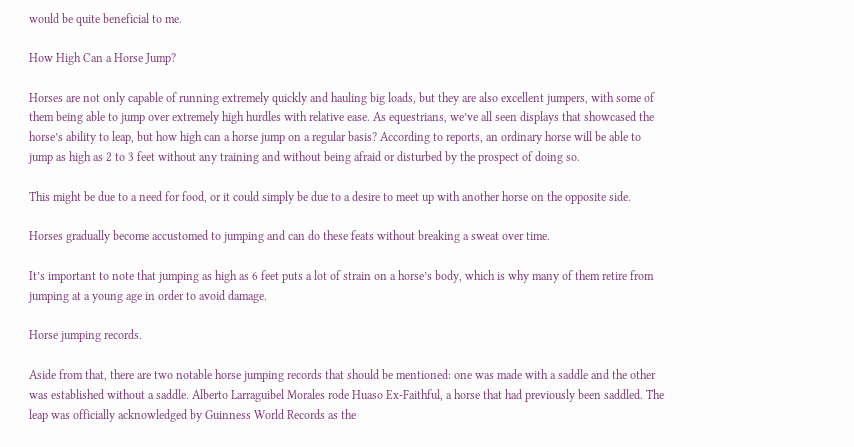would be quite beneficial to me.

How High Can a Horse Jump?

Horses are not only capable of running extremely quickly and hauling big loads, but they are also excellent jumpers, with some of them being able to jump over extremely high hurdles with relative ease. As equestrians, we’ve all seen displays that showcased the horse’s ability to leap, but how high can a horse jump on a regular basis? According to reports, an ordinary horse will be able to jump as high as 2 to 3 feet without any training and without being afraid or disturbed by the prospect of doing so.

This might be due to a need for food, or it could simply be due to a desire to meet up with another horse on the opposite side.

Horses gradually become accustomed to jumping and can do these feats without breaking a sweat over time.

It’s important to note that jumping as high as 6 feet puts a lot of strain on a horse’s body, which is why many of them retire from jumping at a young age in order to avoid damage.

Horse jumping records.

Aside from that, there are two notable horse jumping records that should be mentioned: one was made with a saddle and the other was established without a saddle. Alberto Larraguibel Morales rode Huaso Ex-Faithful, a horse that had previously been saddled. The leap was officially acknowledged by Guinness World Records as the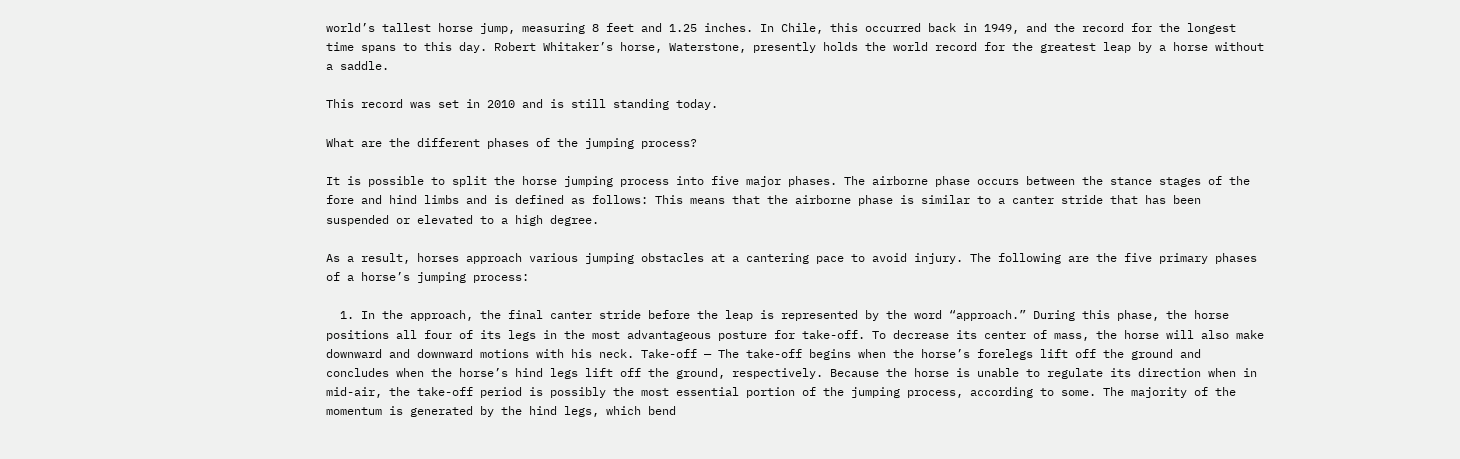world’s tallest horse jump, measuring 8 feet and 1.25 inches. In Chile, this occurred back in 1949, and the record for the longest time spans to this day. Robert Whitaker’s horse, Waterstone, presently holds the world record for the greatest leap by a horse without a saddle.

This record was set in 2010 and is still standing today.

What are the different phases of the jumping process?

It is possible to split the horse jumping process into five major phases. The airborne phase occurs between the stance stages of the fore and hind limbs and is defined as follows: This means that the airborne phase is similar to a canter stride that has been suspended or elevated to a high degree.

As a result, horses approach various jumping obstacles at a cantering pace to avoid injury. The following are the five primary phases of a horse’s jumping process:

  1. In the approach, the final canter stride before the leap is represented by the word “approach.” During this phase, the horse positions all four of its legs in the most advantageous posture for take-off. To decrease its center of mass, the horse will also make downward and downward motions with his neck. Take-off — The take-off begins when the horse’s forelegs lift off the ground and concludes when the horse’s hind legs lift off the ground, respectively. Because the horse is unable to regulate its direction when in mid-air, the take-off period is possibly the most essential portion of the jumping process, according to some. The majority of the momentum is generated by the hind legs, which bend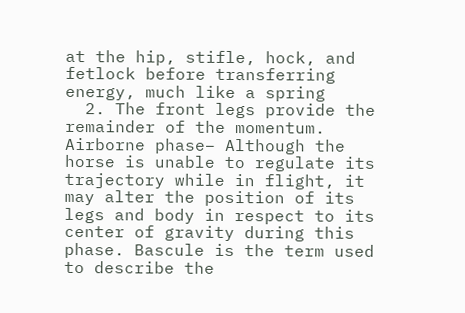at the hip, stifle, hock, and fetlock before transferring energy, much like a spring
  2. The front legs provide the remainder of the momentum. Airborne phase– Although the horse is unable to regulate its trajectory while in flight, it may alter the position of its legs and body in respect to its center of gravity during this phase. Bascule is the term used to describe the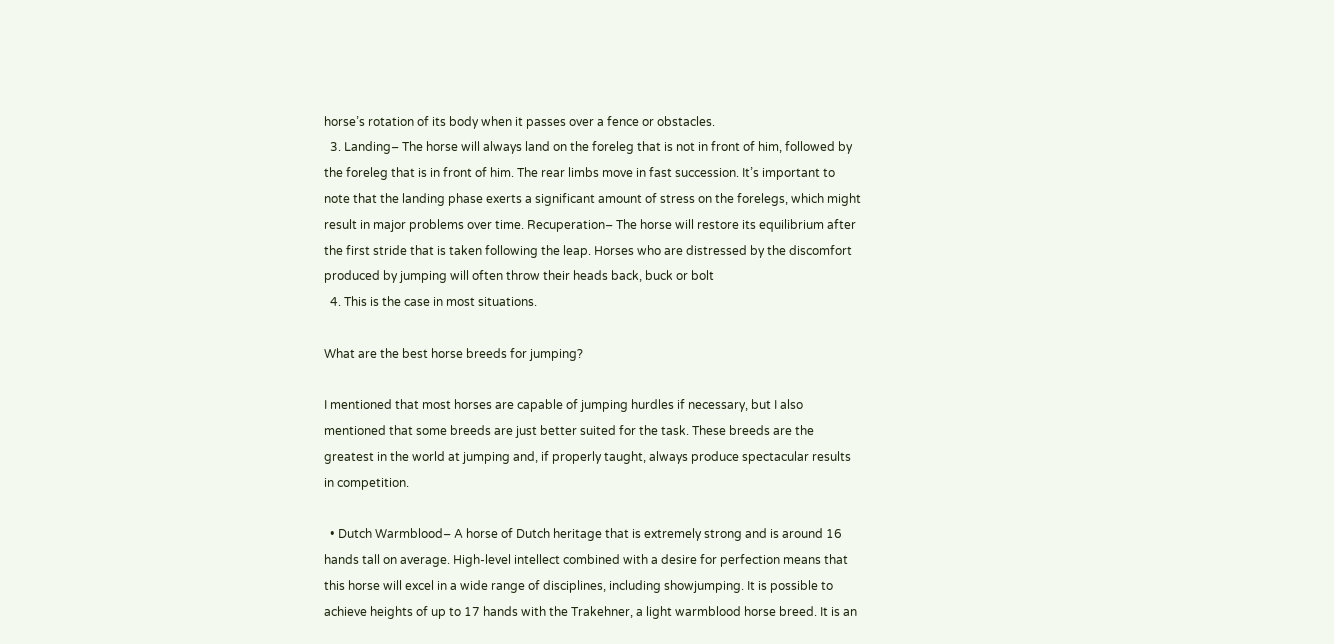horse’s rotation of its body when it passes over a fence or obstacles.
  3. Landing– The horse will always land on the foreleg that is not in front of him, followed by the foreleg that is in front of him. The rear limbs move in fast succession. It’s important to note that the landing phase exerts a significant amount of stress on the forelegs, which might result in major problems over time. Recuperation– The horse will restore its equilibrium after the first stride that is taken following the leap. Horses who are distressed by the discomfort produced by jumping will often throw their heads back, buck or bolt
  4. This is the case in most situations.

What are the best horse breeds for jumping?

I mentioned that most horses are capable of jumping hurdles if necessary, but I also mentioned that some breeds are just better suited for the task. These breeds are the greatest in the world at jumping and, if properly taught, always produce spectacular results in competition.

  • Dutch Warmblood– A horse of Dutch heritage that is extremely strong and is around 16 hands tall on average. High-level intellect combined with a desire for perfection means that this horse will excel in a wide range of disciplines, including showjumping. It is possible to achieve heights of up to 17 hands with the Trakehner, a light warmblood horse breed. It is an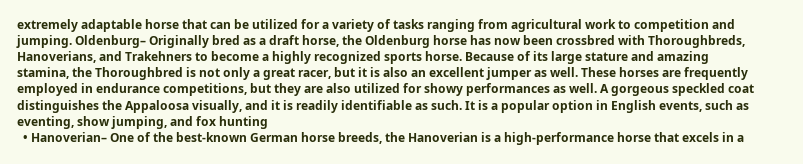extremely adaptable horse that can be utilized for a variety of tasks ranging from agricultural work to competition and jumping. Oldenburg– Originally bred as a draft horse, the Oldenburg horse has now been crossbred with Thoroughbreds, Hanoverians, and Trakehners to become a highly recognized sports horse. Because of its large stature and amazing stamina, the Thoroughbred is not only a great racer, but it is also an excellent jumper as well. These horses are frequently employed in endurance competitions, but they are also utilized for showy performances as well. A gorgeous speckled coat distinguishes the Appaloosa visually, and it is readily identifiable as such. It is a popular option in English events, such as eventing, show jumping, and fox hunting
  • Hanoverian– One of the best-known German horse breeds, the Hanoverian is a high-performance horse that excels in a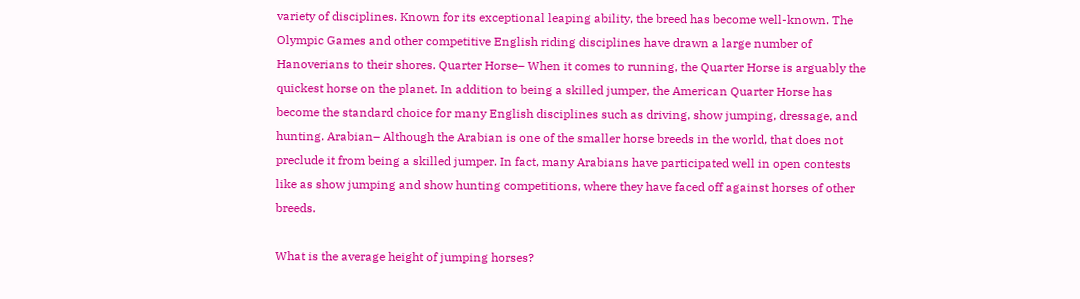variety of disciplines. Known for its exceptional leaping ability, the breed has become well-known. The Olympic Games and other competitive English riding disciplines have drawn a large number of Hanoverians to their shores. Quarter Horse– When it comes to running, the Quarter Horse is arguably the quickest horse on the planet. In addition to being a skilled jumper, the American Quarter Horse has become the standard choice for many English disciplines such as driving, show jumping, dressage, and hunting. Arabian– Although the Arabian is one of the smaller horse breeds in the world, that does not preclude it from being a skilled jumper. In fact, many Arabians have participated well in open contests like as show jumping and show hunting competitions, where they have faced off against horses of other breeds.

What is the average height of jumping horses?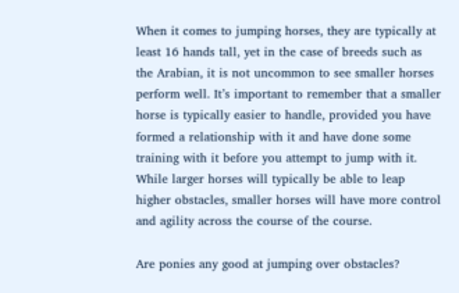When it comes to jumping horses, they are typically at least 16 hands tall, yet in the case of breeds such as the Arabian, it is not uncommon to see smaller horses perform well. It’s important to remember that a smaller horse is typically easier to handle, provided you have formed a relationship with it and have done some training with it before you attempt to jump with it. While larger horses will typically be able to leap higher obstacles, smaller horses will have more control and agility across the course of the course.

Are ponies any good at jumping over obstacles?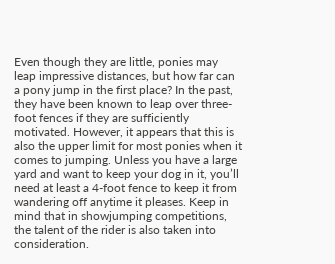Even though they are little, ponies may leap impressive distances, but how far can a pony jump in the first place? In the past, they have been known to leap over three-foot fences if they are sufficiently motivated. However, it appears that this is also the upper limit for most ponies when it comes to jumping. Unless you have a large yard and want to keep your dog in it, you’ll need at least a 4-foot fence to keep it from wandering off anytime it pleases. Keep in mind that in showjumping competitions, the talent of the rider is also taken into consideration.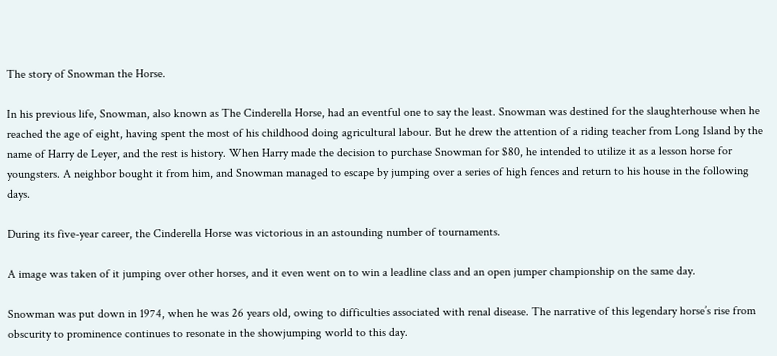The story of Snowman the Horse.

In his previous life, Snowman, also known as The Cinderella Horse, had an eventful one to say the least. Snowman was destined for the slaughterhouse when he reached the age of eight, having spent the most of his childhood doing agricultural labour. But he drew the attention of a riding teacher from Long Island by the name of Harry de Leyer, and the rest is history. When Harry made the decision to purchase Snowman for $80, he intended to utilize it as a lesson horse for youngsters. A neighbor bought it from him, and Snowman managed to escape by jumping over a series of high fences and return to his house in the following days.

During its five-year career, the Cinderella Horse was victorious in an astounding number of tournaments.

A image was taken of it jumping over other horses, and it even went on to win a leadline class and an open jumper championship on the same day.

Snowman was put down in 1974, when he was 26 years old, owing to difficulties associated with renal disease. The narrative of this legendary horse’s rise from obscurity to prominence continues to resonate in the showjumping world to this day.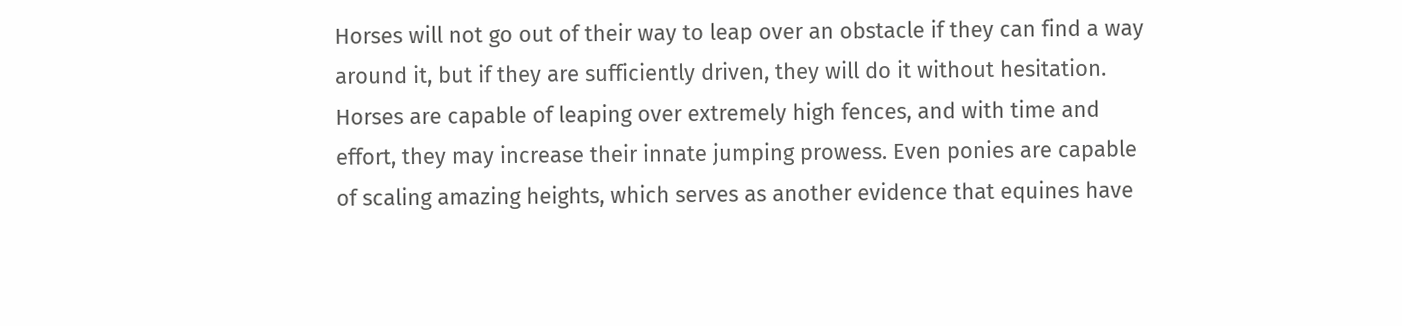Horses will not go out of their way to leap over an obstacle if they can find a way around it, but if they are sufficiently driven, they will do it without hesitation. Horses are capable of leaping over extremely high fences, and with time and effort, they may increase their innate jumping prowess. Even ponies are capable of scaling amazing heights, which serves as another evidence that equines have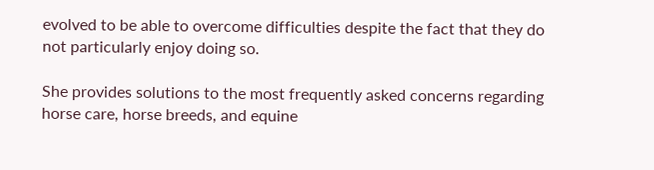evolved to be able to overcome difficulties despite the fact that they do not particularly enjoy doing so.

She provides solutions to the most frequently asked concerns regarding horse care, horse breeds, and equine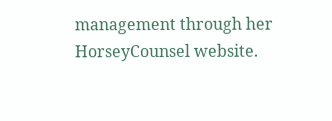management through her HorseyCounsel website.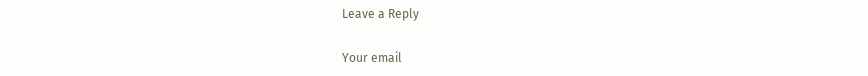Leave a Reply

Your email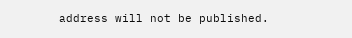address will not be published.